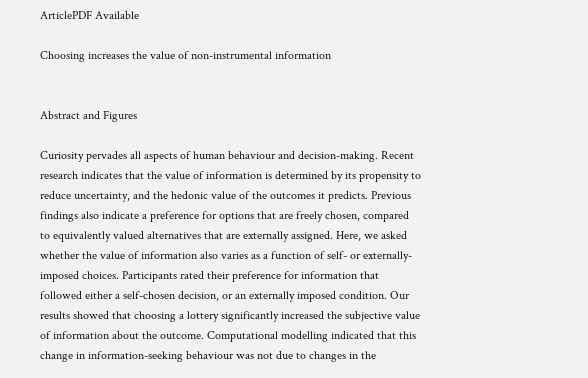ArticlePDF Available

Choosing increases the value of non-instrumental information


Abstract and Figures

Curiosity pervades all aspects of human behaviour and decision-making. Recent research indicates that the value of information is determined by its propensity to reduce uncertainty, and the hedonic value of the outcomes it predicts. Previous findings also indicate a preference for options that are freely chosen, compared to equivalently valued alternatives that are externally assigned. Here, we asked whether the value of information also varies as a function of self- or externally-imposed choices. Participants rated their preference for information that followed either a self-chosen decision, or an externally imposed condition. Our results showed that choosing a lottery significantly increased the subjective value of information about the outcome. Computational modelling indicated that this change in information-seeking behaviour was not due to changes in the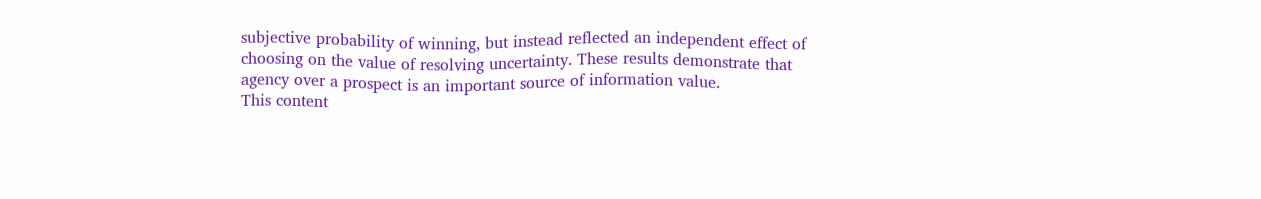subjective probability of winning, but instead reflected an independent effect of choosing on the value of resolving uncertainty. These results demonstrate that agency over a prospect is an important source of information value.
This content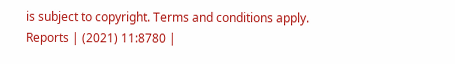is subject to copyright. Terms and conditions apply.
Reports | (2021) 11:8780 |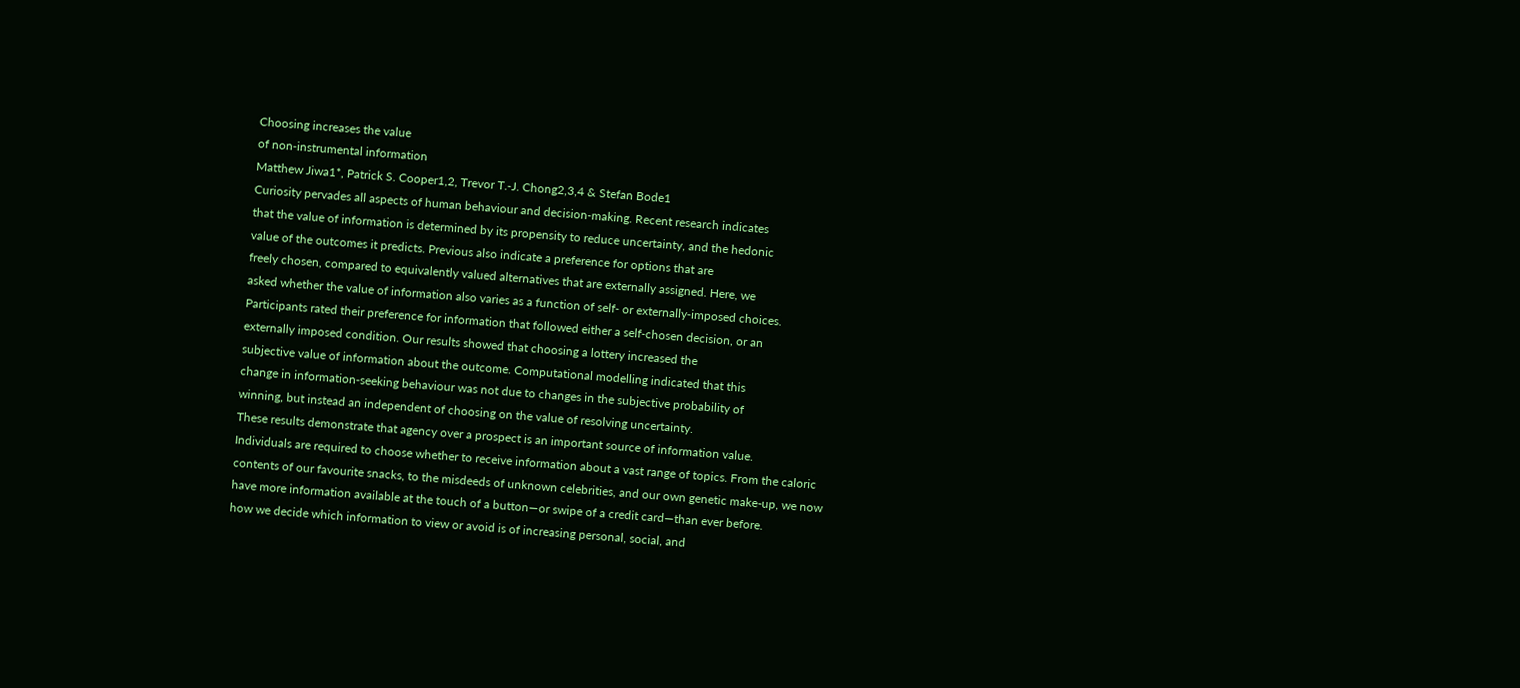Choosing increases the value
of non‑instrumental information
Matthew Jiwa1*, Patrick S. Cooper1,2, Trevor T.‑J. Chong2,3,4 & Stefan Bode1
Curiosity pervades all aspects of human behaviour and decision‑making. Recent research indicates
that the value of information is determined by its propensity to reduce uncertainty, and the hedonic
value of the outcomes it predicts. Previous also indicate a preference for options that are
freely chosen, compared to equivalently valued alternatives that are externally assigned. Here, we
asked whether the value of information also varies as a function of self‑ or externally‑imposed choices.
Participants rated their preference for information that followed either a self‑chosen decision, or an
externally imposed condition. Our results showed that choosing a lottery increased the
subjective value of information about the outcome. Computational modelling indicated that this
change in information‑seeking behaviour was not due to changes in the subjective probability of
winning, but instead an independent of choosing on the value of resolving uncertainty.
These results demonstrate that agency over a prospect is an important source of information value.
Individuals are required to choose whether to receive information about a vast range of topics. From the caloric
contents of our favourite snacks, to the misdeeds of unknown celebrities, and our own genetic make-up, we now
have more information available at the touch of a button—or swipe of a credit card—than ever before.
how we decide which information to view or avoid is of increasing personal, social, and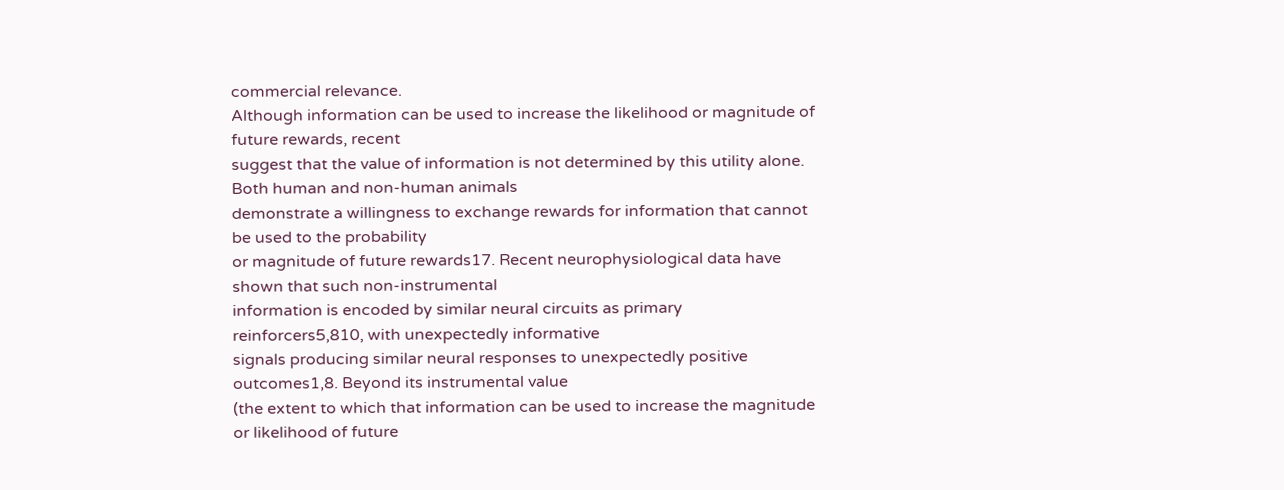commercial relevance.
Although information can be used to increase the likelihood or magnitude of future rewards, recent
suggest that the value of information is not determined by this utility alone. Both human and non-human animals
demonstrate a willingness to exchange rewards for information that cannot be used to the probability
or magnitude of future rewards17. Recent neurophysiological data have shown that such non-instrumental
information is encoded by similar neural circuits as primary reinforcers5,810, with unexpectedly informative
signals producing similar neural responses to unexpectedly positive outcomes1,8. Beyond its instrumental value
(the extent to which that information can be used to increase the magnitude or likelihood of future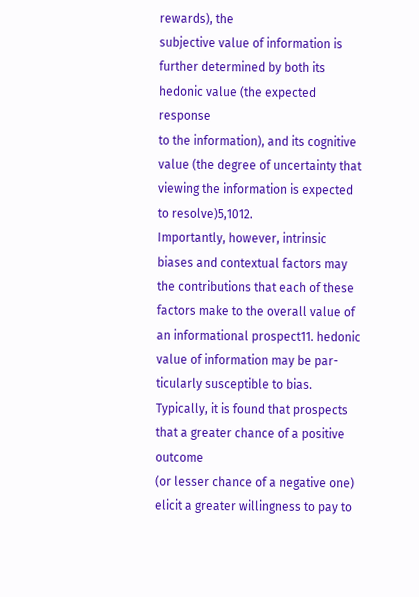rewards), the
subjective value of information is further determined by both its hedonic value (the expected response
to the information), and its cognitive value (the degree of uncertainty that viewing the information is expected
to resolve)5,1012.
Importantly, however, intrinsic biases and contextual factors may the contributions that each of these
factors make to the overall value of an informational prospect11. hedonic value of information may be par-
ticularly susceptible to bias. Typically, it is found that prospects that a greater chance of a positive outcome
(or lesser chance of a negative one) elicit a greater willingness to pay to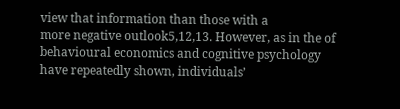view that information than those with a
more negative outlook5,12,13. However, as in the of behavioural economics and cognitive psychology
have repeatedly shown, individuals’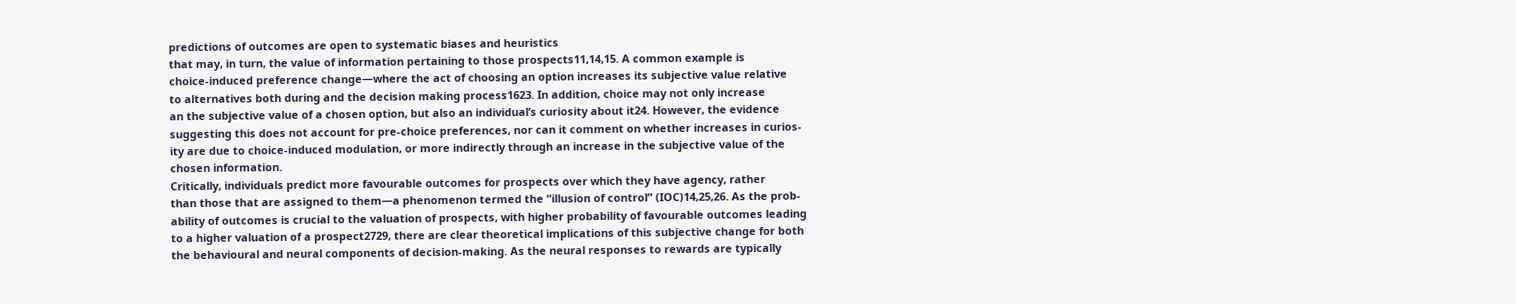predictions of outcomes are open to systematic biases and heuristics
that may, in turn, the value of information pertaining to those prospects11,14,15. A common example is
choice-induced preference change—where the act of choosing an option increases its subjective value relative
to alternatives both during and the decision making process1623. In addition, choice may not only increase
an the subjective value of a chosen option, but also an individual’s curiosity about it24. However, the evidence
suggesting this does not account for pre-choice preferences, nor can it comment on whether increases in curios-
ity are due to choice-induced modulation, or more indirectly through an increase in the subjective value of the
chosen information.
Critically, individuals predict more favourable outcomes for prospects over which they have agency, rather
than those that are assigned to them—a phenomenon termed the “illusion of control” (IOC)14,25,26. As the prob-
ability of outcomes is crucial to the valuation of prospects, with higher probability of favourable outcomes leading
to a higher valuation of a prospect2729, there are clear theoretical implications of this subjective change for both
the behavioural and neural components of decision-making. As the neural responses to rewards are typically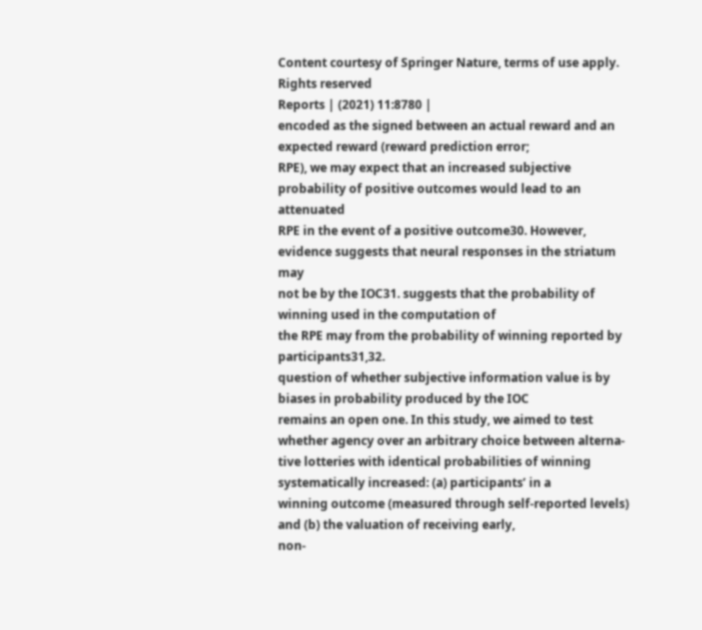Content courtesy of Springer Nature, terms of use apply. Rights reserved
Reports | (2021) 11:8780 |
encoded as the signed between an actual reward and an expected reward (reward prediction error;
RPE), we may expect that an increased subjective probability of positive outcomes would lead to an attenuated
RPE in the event of a positive outcome30. However, evidence suggests that neural responses in the striatum may
not be by the IOC31. suggests that the probability of winning used in the computation of
the RPE may from the probability of winning reported by participants31,32.
question of whether subjective information value is by biases in probability produced by the IOC
remains an open one. In this study, we aimed to test whether agency over an arbitrary choice between alterna-
tive lotteries with identical probabilities of winning systematically increased: (a) participants’ in a
winning outcome (measured through self-reported levels) and (b) the valuation of receiving early,
non-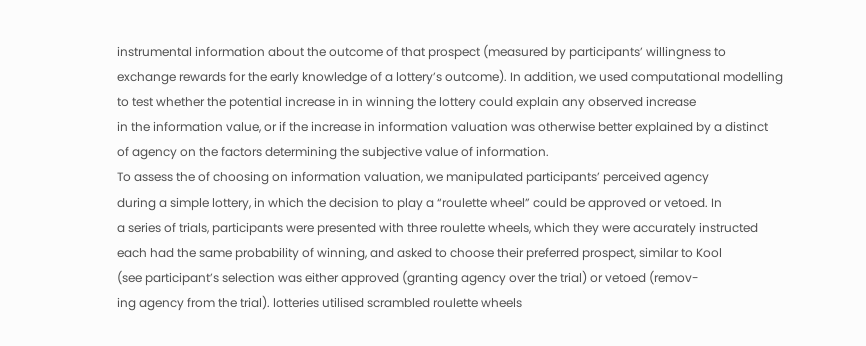instrumental information about the outcome of that prospect (measured by participants’ willingness to
exchange rewards for the early knowledge of a lottery’s outcome). In addition, we used computational modelling
to test whether the potential increase in in winning the lottery could explain any observed increase
in the information value, or if the increase in information valuation was otherwise better explained by a distinct
of agency on the factors determining the subjective value of information.
To assess the of choosing on information valuation, we manipulated participants’ perceived agency
during a simple lottery, in which the decision to play a “roulette wheel” could be approved or vetoed. In
a series of trials, participants were presented with three roulette wheels, which they were accurately instructed
each had the same probability of winning, and asked to choose their preferred prospect, similar to Kool
(see participant’s selection was either approved (granting agency over the trial) or vetoed (remov-
ing agency from the trial). lotteries utilised scrambled roulette wheels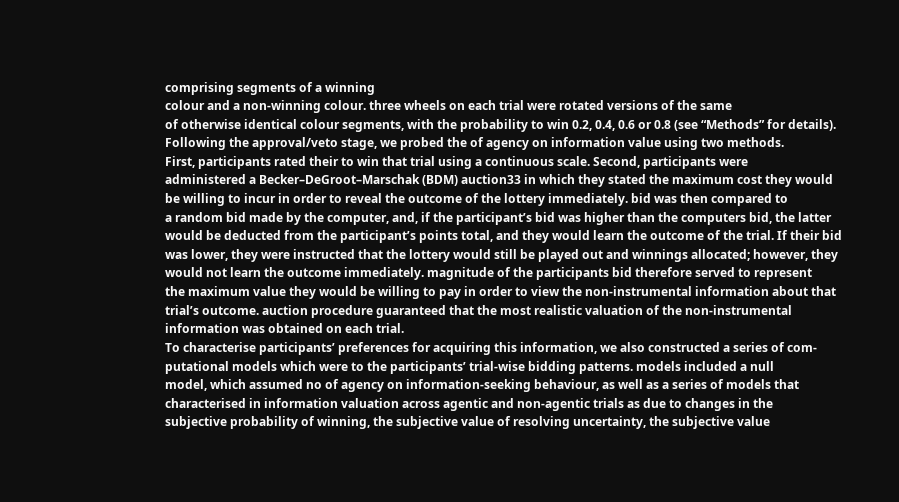comprising segments of a winning
colour and a non-winning colour. three wheels on each trial were rotated versions of the same
of otherwise identical colour segments, with the probability to win 0.2, 0.4, 0.6 or 0.8 (see “Methods” for details).
Following the approval/veto stage, we probed the of agency on information value using two methods.
First, participants rated their to win that trial using a continuous scale. Second, participants were
administered a Becker–DeGroot–Marschak (BDM) auction33 in which they stated the maximum cost they would
be willing to incur in order to reveal the outcome of the lottery immediately. bid was then compared to
a random bid made by the computer, and, if the participant’s bid was higher than the computers bid, the latter
would be deducted from the participant’s points total, and they would learn the outcome of the trial. If their bid
was lower, they were instructed that the lottery would still be played out and winnings allocated; however, they
would not learn the outcome immediately. magnitude of the participants bid therefore served to represent
the maximum value they would be willing to pay in order to view the non-instrumental information about that
trial’s outcome. auction procedure guaranteed that the most realistic valuation of the non-instrumental
information was obtained on each trial.
To characterise participants’ preferences for acquiring this information, we also constructed a series of com-
putational models which were to the participants’ trial-wise bidding patterns. models included a null
model, which assumed no of agency on information-seeking behaviour, as well as a series of models that
characterised in information valuation across agentic and non-agentic trials as due to changes in the
subjective probability of winning, the subjective value of resolving uncertainty, the subjective value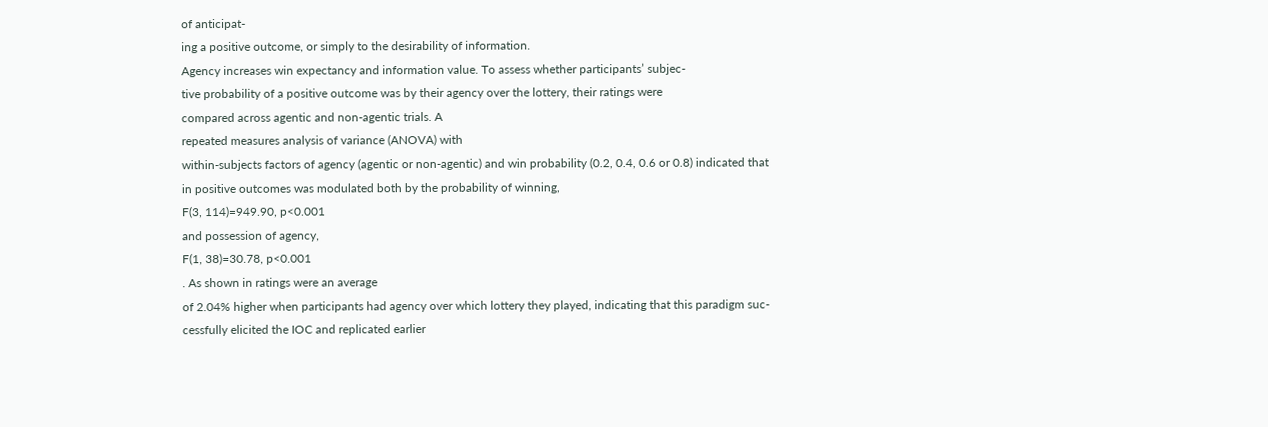of anticipat-
ing a positive outcome, or simply to the desirability of information.
Agency increases win expectancy and information value. To assess whether participants’ subjec-
tive probability of a positive outcome was by their agency over the lottery, their ratings were
compared across agentic and non-agentic trials. A
repeated measures analysis of variance (ANOVA) with
within-subjects factors of agency (agentic or non-agentic) and win probability (0.2, 0.4, 0.6 or 0.8) indicated that
in positive outcomes was modulated both by the probability of winning,
F(3, 114)=949.90, p<0.001
and possession of agency,
F(1, 38)=30.78, p<0.001
. As shown in ratings were an average
of 2.04% higher when participants had agency over which lottery they played, indicating that this paradigm suc-
cessfully elicited the IOC and replicated earlier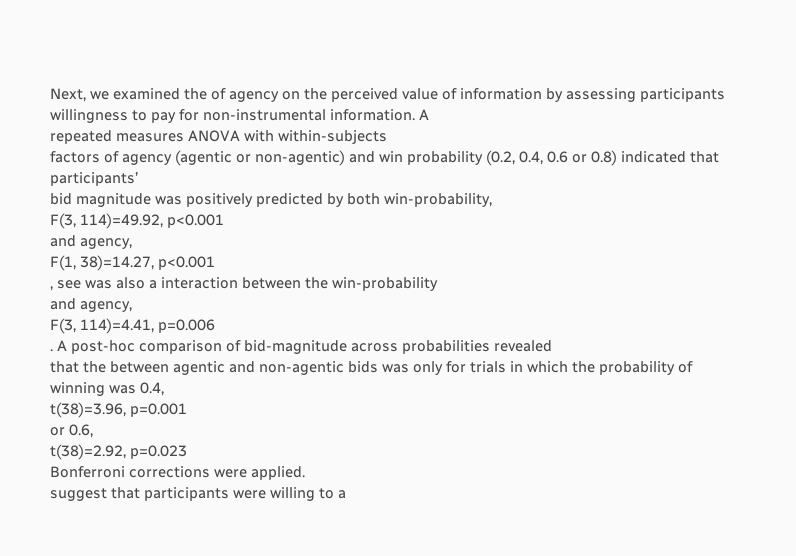Next, we examined the of agency on the perceived value of information by assessing participants
willingness to pay for non-instrumental information. A
repeated measures ANOVA with within-subjects
factors of agency (agentic or non-agentic) and win probability (0.2, 0.4, 0.6 or 0.8) indicated that participants’
bid magnitude was positively predicted by both win-probability,
F(3, 114)=49.92, p<0.001
and agency,
F(1, 38)=14.27, p<0.001
, see was also a interaction between the win-probability
and agency,
F(3, 114)=4.41, p=0.006
. A post-hoc comparison of bid-magnitude across probabilities revealed
that the between agentic and non-agentic bids was only for trials in which the probability of
winning was 0.4,
t(38)=3.96, p=0.001
or 0.6,
t(38)=2.92, p=0.023
Bonferroni corrections were applied.
suggest that participants were willing to a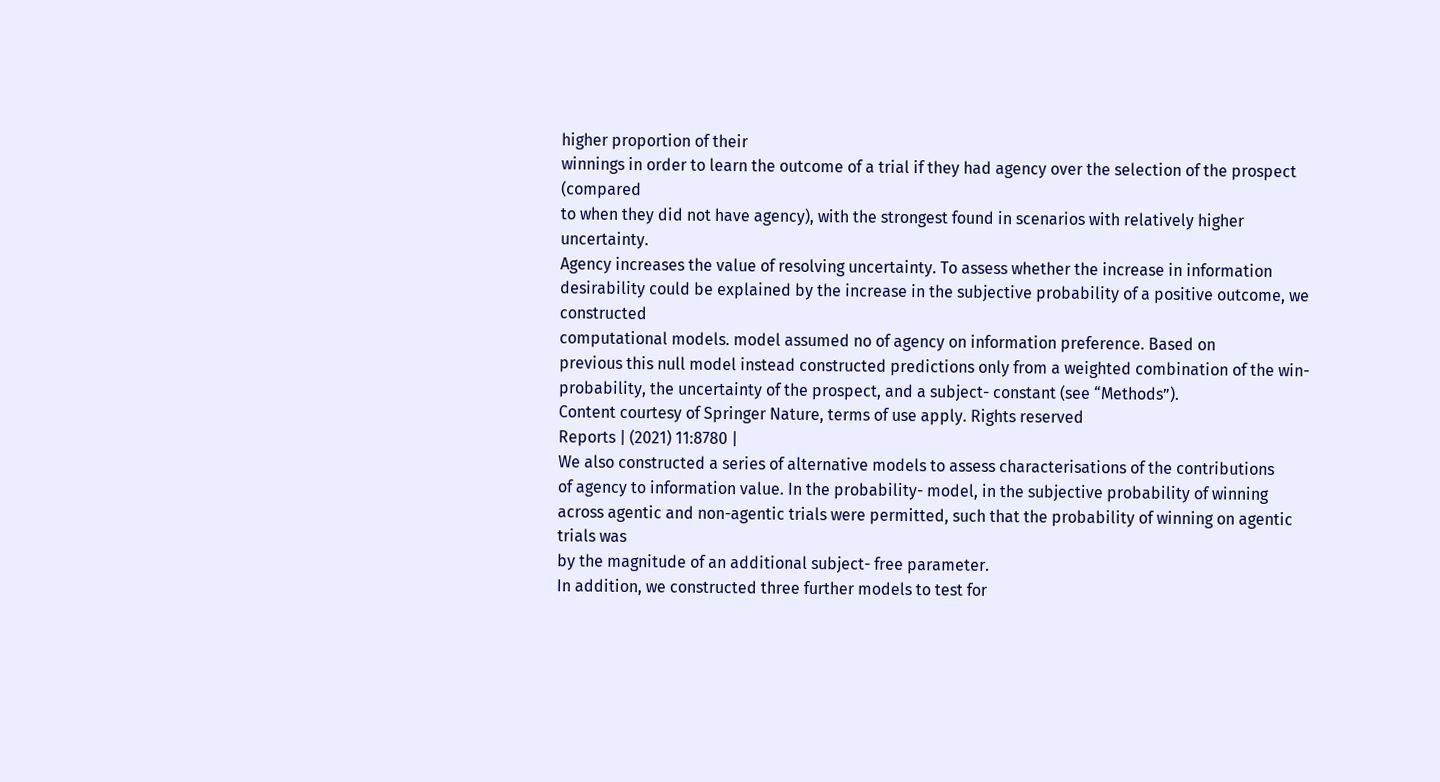higher proportion of their
winnings in order to learn the outcome of a trial if they had agency over the selection of the prospect (compared
to when they did not have agency), with the strongest found in scenarios with relatively higher uncertainty.
Agency increases the value of resolving uncertainty. To assess whether the increase in information
desirability could be explained by the increase in the subjective probability of a positive outcome, we constructed
computational models. model assumed no of agency on information preference. Based on
previous this null model instead constructed predictions only from a weighted combination of the win-
probability, the uncertainty of the prospect, and a subject- constant (see “Methods”).
Content courtesy of Springer Nature, terms of use apply. Rights reserved
Reports | (2021) 11:8780 |
We also constructed a series of alternative models to assess characterisations of the contributions
of agency to information value. In the probability- model, in the subjective probability of winning
across agentic and non-agentic trials were permitted, such that the probability of winning on agentic trials was
by the magnitude of an additional subject- free parameter.
In addition, we constructed three further models to test for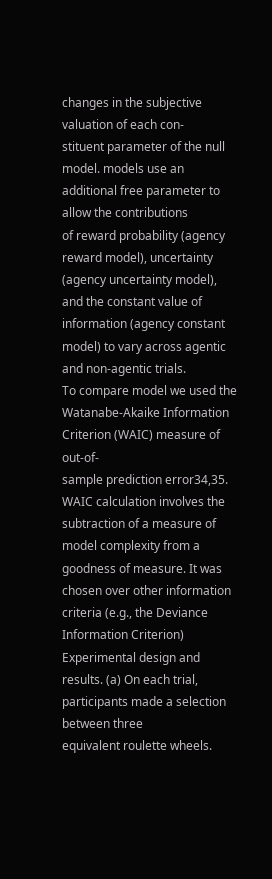changes in the subjective valuation of each con-
stituent parameter of the null model. models use an additional free parameter to allow the contributions
of reward probability (agency reward model), uncertainty (agency uncertainty model), and the constant value of
information (agency constant model) to vary across agentic and non-agentic trials.
To compare model we used the Watanabe-Akaike Information Criterion (WAIC) measure of out-of-
sample prediction error34,35. WAIC calculation involves the subtraction of a measure of model complexity from a
goodness of measure. It was chosen over other information criteria (e.g., the Deviance Information Criterion)
Experimental design and results. (a) On each trial, participants made a selection between three
equivalent roulette wheels.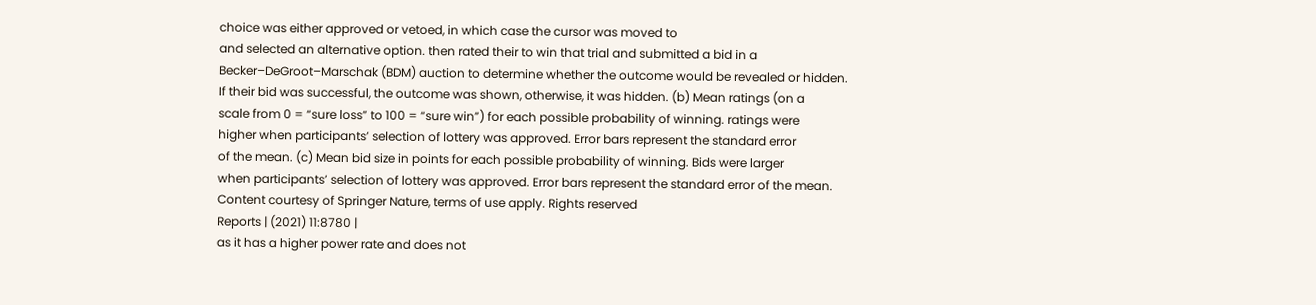choice was either approved or vetoed, in which case the cursor was moved to
and selected an alternative option. then rated their to win that trial and submitted a bid in a
Becker–DeGroot–Marschak (BDM) auction to determine whether the outcome would be revealed or hidden.
If their bid was successful, the outcome was shown, otherwise, it was hidden. (b) Mean ratings (on a
scale from 0 = “sure loss” to 100 = “sure win”) for each possible probability of winning. ratings were
higher when participants’ selection of lottery was approved. Error bars represent the standard error
of the mean. (c) Mean bid size in points for each possible probability of winning. Bids were larger
when participants’ selection of lottery was approved. Error bars represent the standard error of the mean.
Content courtesy of Springer Nature, terms of use apply. Rights reserved
Reports | (2021) 11:8780 |
as it has a higher power rate and does not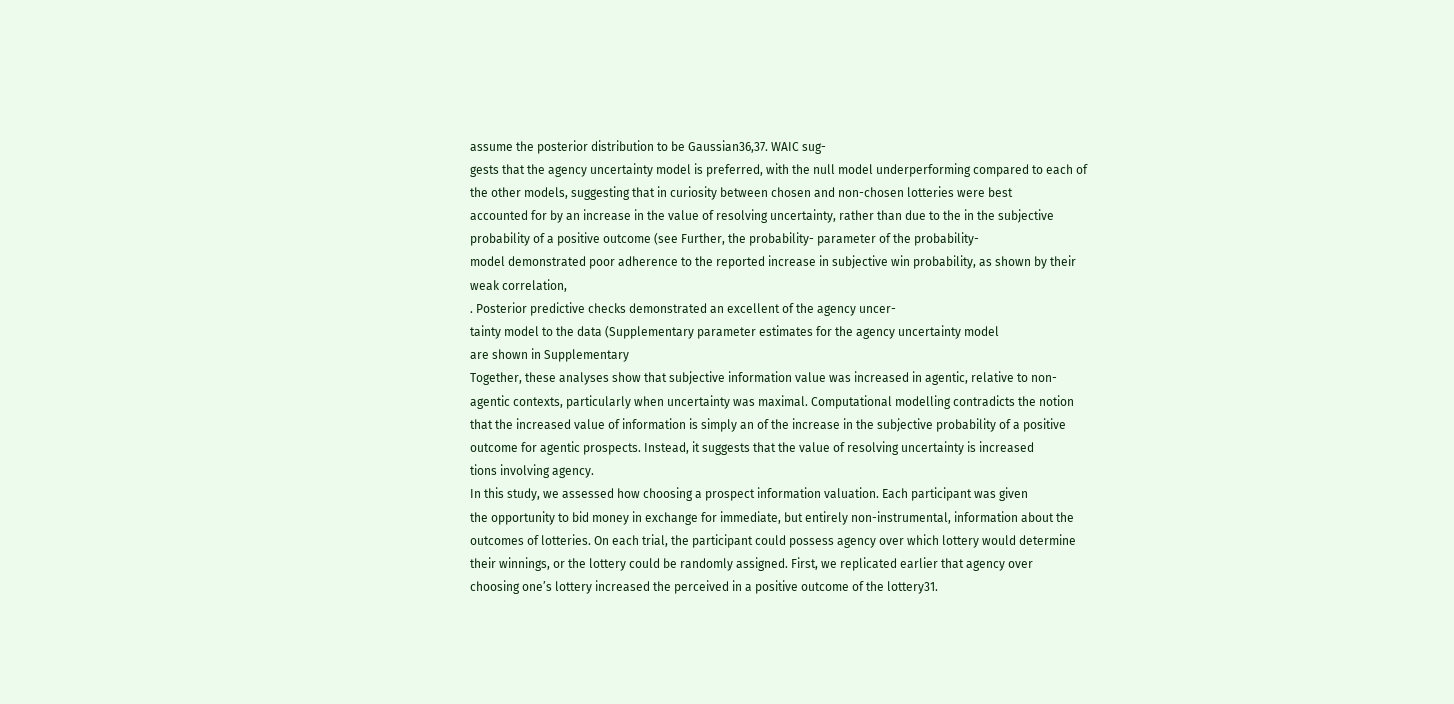assume the posterior distribution to be Gaussian36,37. WAIC sug-
gests that the agency uncertainty model is preferred, with the null model underperforming compared to each of
the other models, suggesting that in curiosity between chosen and non-chosen lotteries were best
accounted for by an increase in the value of resolving uncertainty, rather than due to the in the subjective
probability of a positive outcome (see Further, the probability- parameter of the probability-
model demonstrated poor adherence to the reported increase in subjective win probability, as shown by their
weak correlation,
. Posterior predictive checks demonstrated an excellent of the agency uncer-
tainty model to the data (Supplementary parameter estimates for the agency uncertainty model
are shown in Supplementary
Together, these analyses show that subjective information value was increased in agentic, relative to non-
agentic contexts, particularly when uncertainty was maximal. Computational modelling contradicts the notion
that the increased value of information is simply an of the increase in the subjective probability of a positive
outcome for agentic prospects. Instead, it suggests that the value of resolving uncertainty is increased
tions involving agency.
In this study, we assessed how choosing a prospect information valuation. Each participant was given
the opportunity to bid money in exchange for immediate, but entirely non-instrumental, information about the
outcomes of lotteries. On each trial, the participant could possess agency over which lottery would determine
their winnings, or the lottery could be randomly assigned. First, we replicated earlier that agency over
choosing one’s lottery increased the perceived in a positive outcome of the lottery31.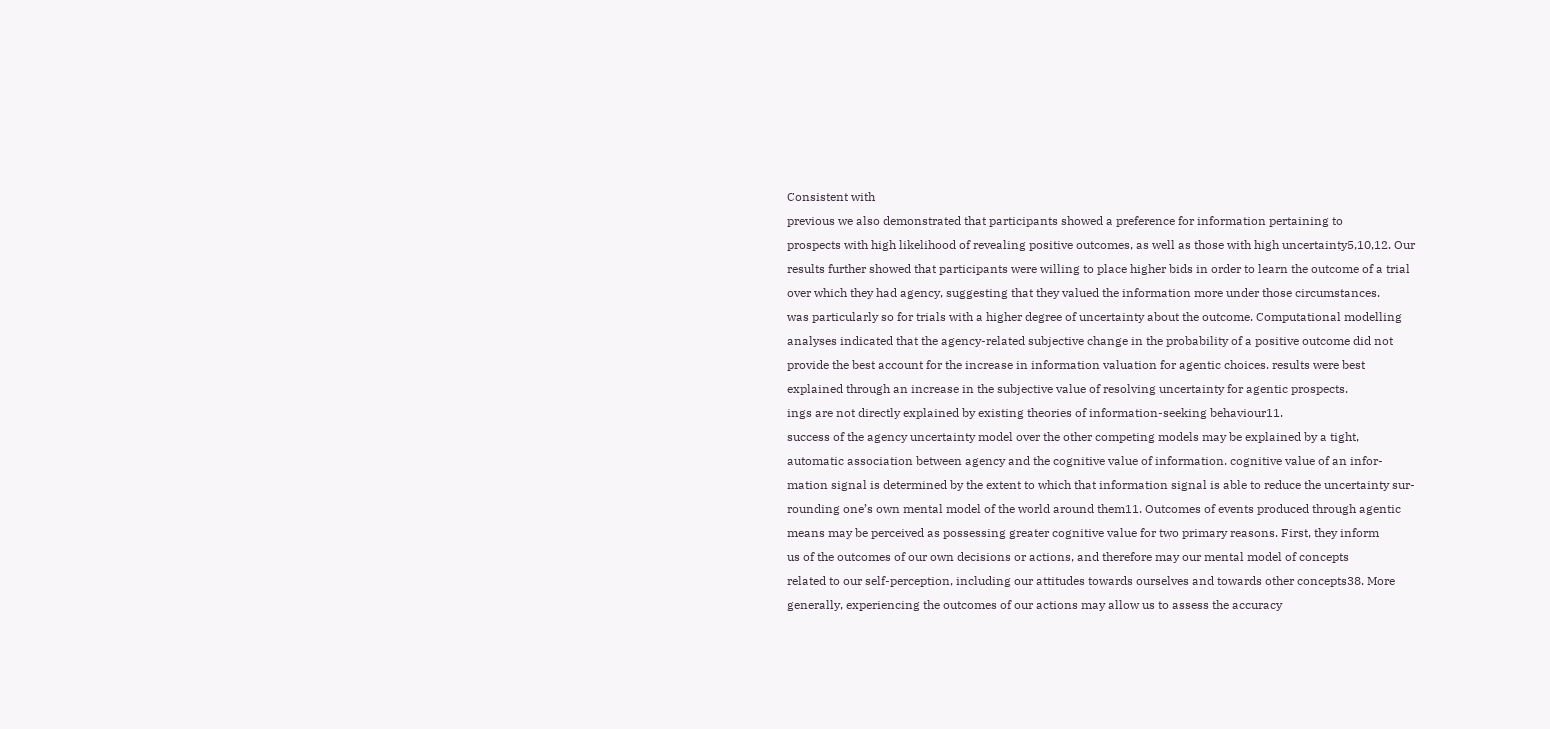Consistent with
previous we also demonstrated that participants showed a preference for information pertaining to
prospects with high likelihood of revealing positive outcomes, as well as those with high uncertainty5,10,12. Our
results further showed that participants were willing to place higher bids in order to learn the outcome of a trial
over which they had agency, suggesting that they valued the information more under those circumstances.
was particularly so for trials with a higher degree of uncertainty about the outcome. Computational modelling
analyses indicated that the agency-related subjective change in the probability of a positive outcome did not
provide the best account for the increase in information valuation for agentic choices. results were best
explained through an increase in the subjective value of resolving uncertainty for agentic prospects.
ings are not directly explained by existing theories of information-seeking behaviour11.
success of the agency uncertainty model over the other competing models may be explained by a tight,
automatic association between agency and the cognitive value of information. cognitive value of an infor-
mation signal is determined by the extent to which that information signal is able to reduce the uncertainty sur-
rounding one’s own mental model of the world around them11. Outcomes of events produced through agentic
means may be perceived as possessing greater cognitive value for two primary reasons. First, they inform
us of the outcomes of our own decisions or actions, and therefore may our mental model of concepts
related to our self-perception, including our attitudes towards ourselves and towards other concepts38. More
generally, experiencing the outcomes of our actions may allow us to assess the accuracy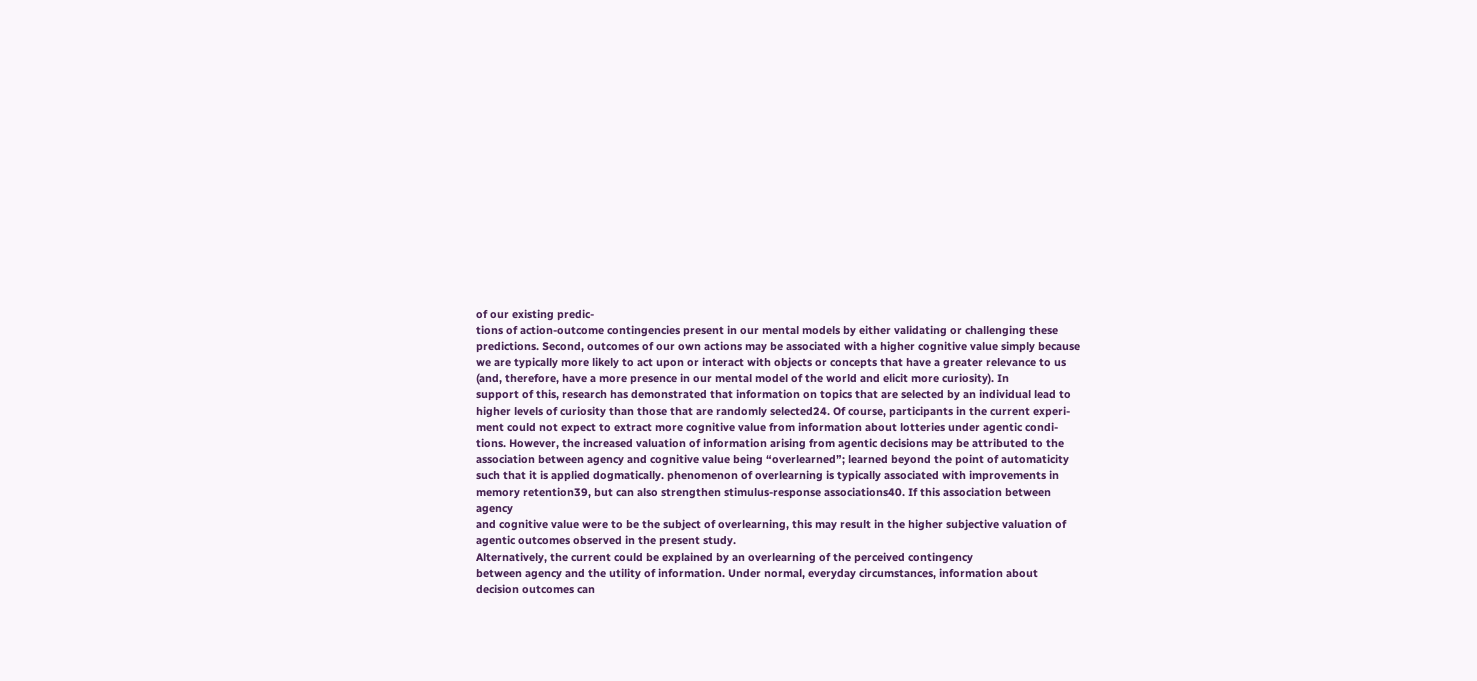of our existing predic-
tions of action-outcome contingencies present in our mental models by either validating or challenging these
predictions. Second, outcomes of our own actions may be associated with a higher cognitive value simply because
we are typically more likely to act upon or interact with objects or concepts that have a greater relevance to us
(and, therefore, have a more presence in our mental model of the world and elicit more curiosity). In
support of this, research has demonstrated that information on topics that are selected by an individual lead to
higher levels of curiosity than those that are randomly selected24. Of course, participants in the current experi-
ment could not expect to extract more cognitive value from information about lotteries under agentic condi-
tions. However, the increased valuation of information arising from agentic decisions may be attributed to the
association between agency and cognitive value being “overlearned”; learned beyond the point of automaticity
such that it is applied dogmatically. phenomenon of overlearning is typically associated with improvements in
memory retention39, but can also strengthen stimulus-response associations40. If this association between agency
and cognitive value were to be the subject of overlearning, this may result in the higher subjective valuation of
agentic outcomes observed in the present study.
Alternatively, the current could be explained by an overlearning of the perceived contingency
between agency and the utility of information. Under normal, everyday circumstances, information about
decision outcomes can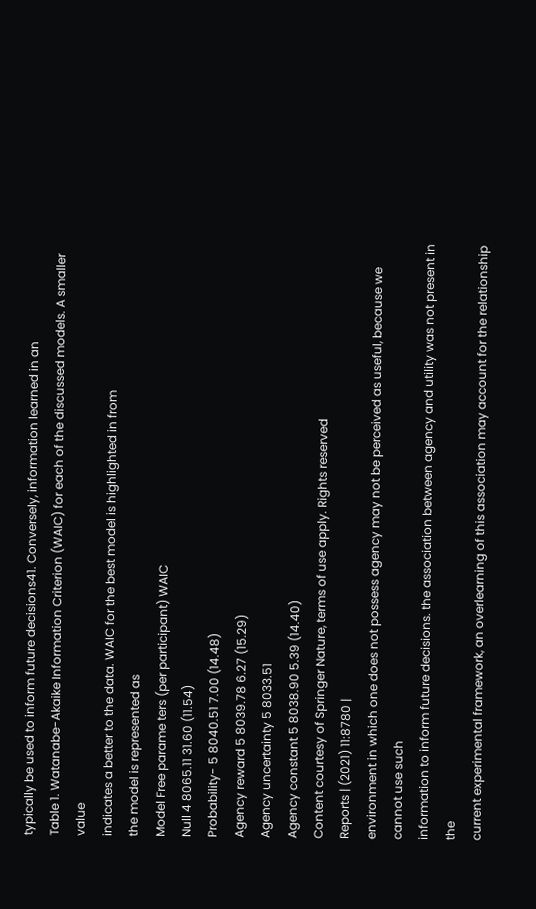typically be used to inform future decisions41. Conversely, information learned in an
Table 1. Watanabe-Akaike Information Criterion (WAIC) for each of the discussed models. A smaller value
indicates a better to the data. WAIC for the best model is highlighted in from
the model is represented as
Model Free parame ters (per participant) WAIC
Null 4 8065.11 31.60 (11.54)
Probability- 5 8040.51 7.00 (14.48)
Agency reward 5 8039.78 6.27 (15.29)
Agency uncertainty 5 8033.51
Agency constant 5 8038.90 5.39 (14.40)
Content courtesy of Springer Nature, terms of use apply. Rights reserved
Reports | (2021) 11:8780 |
environment in which one does not possess agency may not be perceived as useful, because we cannot use such
information to inform future decisions. the association between agency and utility was not present in the
current experimental framework, an overlearning of this association may account for the relationship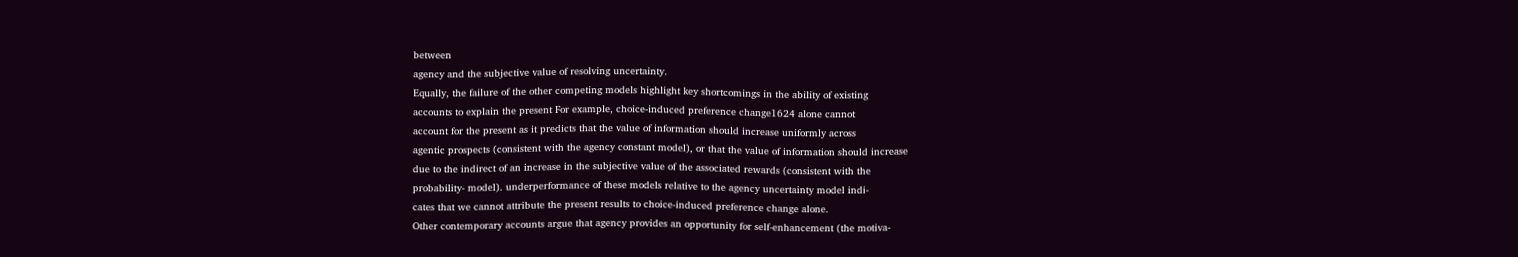between
agency and the subjective value of resolving uncertainty.
Equally, the failure of the other competing models highlight key shortcomings in the ability of existing
accounts to explain the present For example, choice-induced preference change1624 alone cannot
account for the present as it predicts that the value of information should increase uniformly across
agentic prospects (consistent with the agency constant model), or that the value of information should increase
due to the indirect of an increase in the subjective value of the associated rewards (consistent with the
probability- model). underperformance of these models relative to the agency uncertainty model indi-
cates that we cannot attribute the present results to choice-induced preference change alone.
Other contemporary accounts argue that agency provides an opportunity for self-enhancement (the motiva-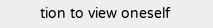tion to view oneself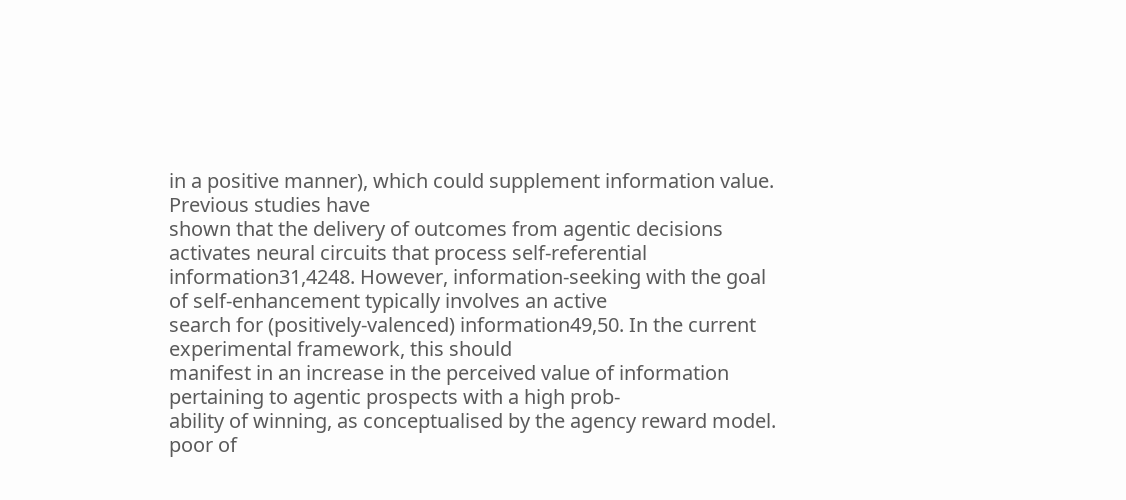in a positive manner), which could supplement information value. Previous studies have
shown that the delivery of outcomes from agentic decisions activates neural circuits that process self-referential
information31,4248. However, information-seeking with the goal of self-enhancement typically involves an active
search for (positively-valenced) information49,50. In the current experimental framework, this should
manifest in an increase in the perceived value of information pertaining to agentic prospects with a high prob-
ability of winning, as conceptualised by the agency reward model. poor of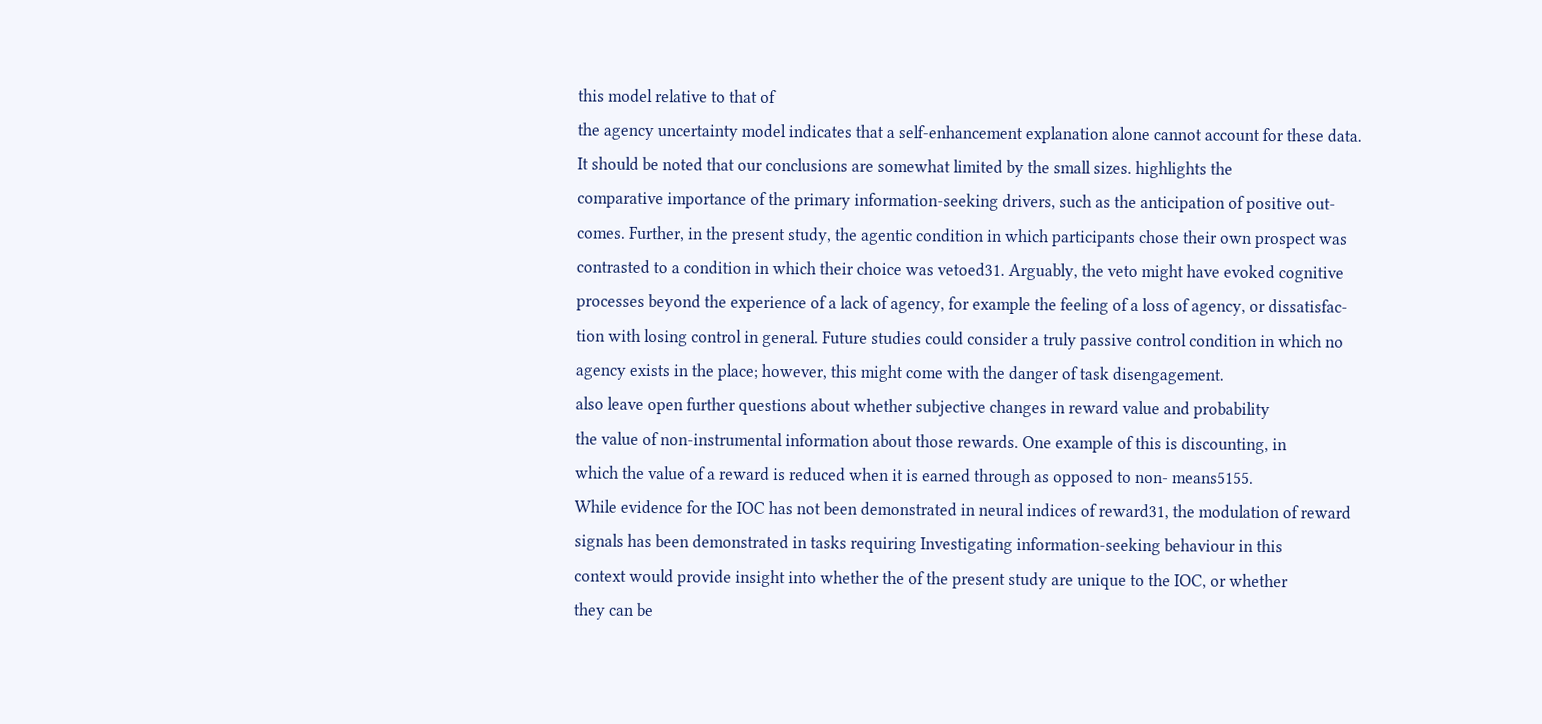this model relative to that of
the agency uncertainty model indicates that a self-enhancement explanation alone cannot account for these data.
It should be noted that our conclusions are somewhat limited by the small sizes. highlights the
comparative importance of the primary information-seeking drivers, such as the anticipation of positive out-
comes. Further, in the present study, the agentic condition in which participants chose their own prospect was
contrasted to a condition in which their choice was vetoed31. Arguably, the veto might have evoked cognitive
processes beyond the experience of a lack of agency, for example the feeling of a loss of agency, or dissatisfac-
tion with losing control in general. Future studies could consider a truly passive control condition in which no
agency exists in the place; however, this might come with the danger of task disengagement.
also leave open further questions about whether subjective changes in reward value and probability
the value of non-instrumental information about those rewards. One example of this is discounting, in
which the value of a reward is reduced when it is earned through as opposed to non- means5155.
While evidence for the IOC has not been demonstrated in neural indices of reward31, the modulation of reward
signals has been demonstrated in tasks requiring Investigating information-seeking behaviour in this
context would provide insight into whether the of the present study are unique to the IOC, or whether
they can be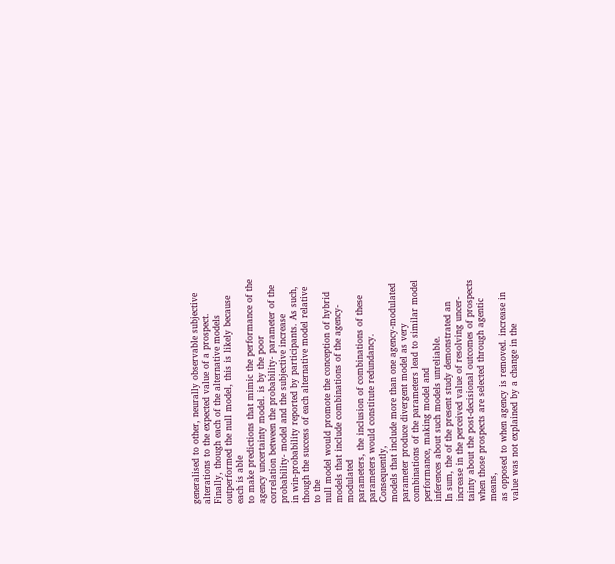generalised to other, neurally observable subjective alterations to the expected value of a prospect.
Finally, though each of the alternative models outperformed the null model, this is likely because each is able
to make predictions that mimic the performance of the agency uncertainty model. is by the poor
correlation between the probability- parameter of the probability- model and the subjective increase
in win-probability reported by participants. As such, though the success of each alternative model relative to the
null model would promote the conception of hybrid models that include combinations of the agency-modulated
parameters, the inclusion of combinations of these parameters would constitute redundancy. Consequently,
models that include more than one agency-modulated parameter produce divergent model as very
combinations of the parameters lead to similar model performance, making model and
inferences about such models unreliable.
In sum, the of the present study demonstrated an increase in the perceived value of resolving uncer-
tainty about the post-decisional outcomes of prospects when those prospects are selected through agentic means,
as opposed to when agency is removed. increase in value was not explained by a change in the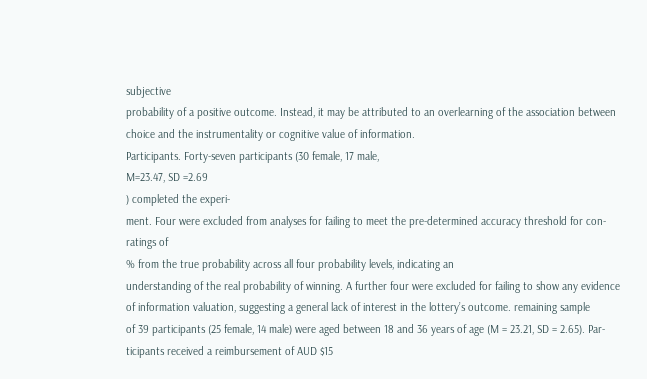subjective
probability of a positive outcome. Instead, it may be attributed to an overlearning of the association between
choice and the instrumentality or cognitive value of information.
Participants. Forty-seven participants (30 female, 17 male,
M=23.47, SD =2.69
) completed the experi-
ment. Four were excluded from analyses for failing to meet the pre-determined accuracy threshold for con-
ratings of
% from the true probability across all four probability levels, indicating an
understanding of the real probability of winning. A further four were excluded for failing to show any evidence
of information valuation, suggesting a general lack of interest in the lottery’s outcome. remaining sample
of 39 participants (25 female, 14 male) were aged between 18 and 36 years of age (M = 23.21, SD = 2.65). Par-
ticipants received a reimbursement of AUD $15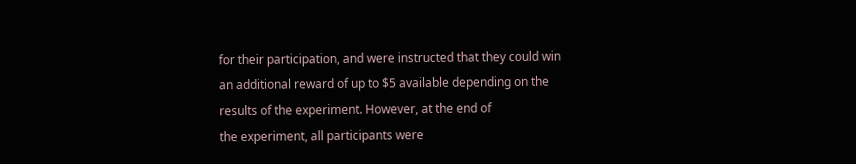for their participation, and were instructed that they could win
an additional reward of up to $5 available depending on the results of the experiment. However, at the end of
the experiment, all participants were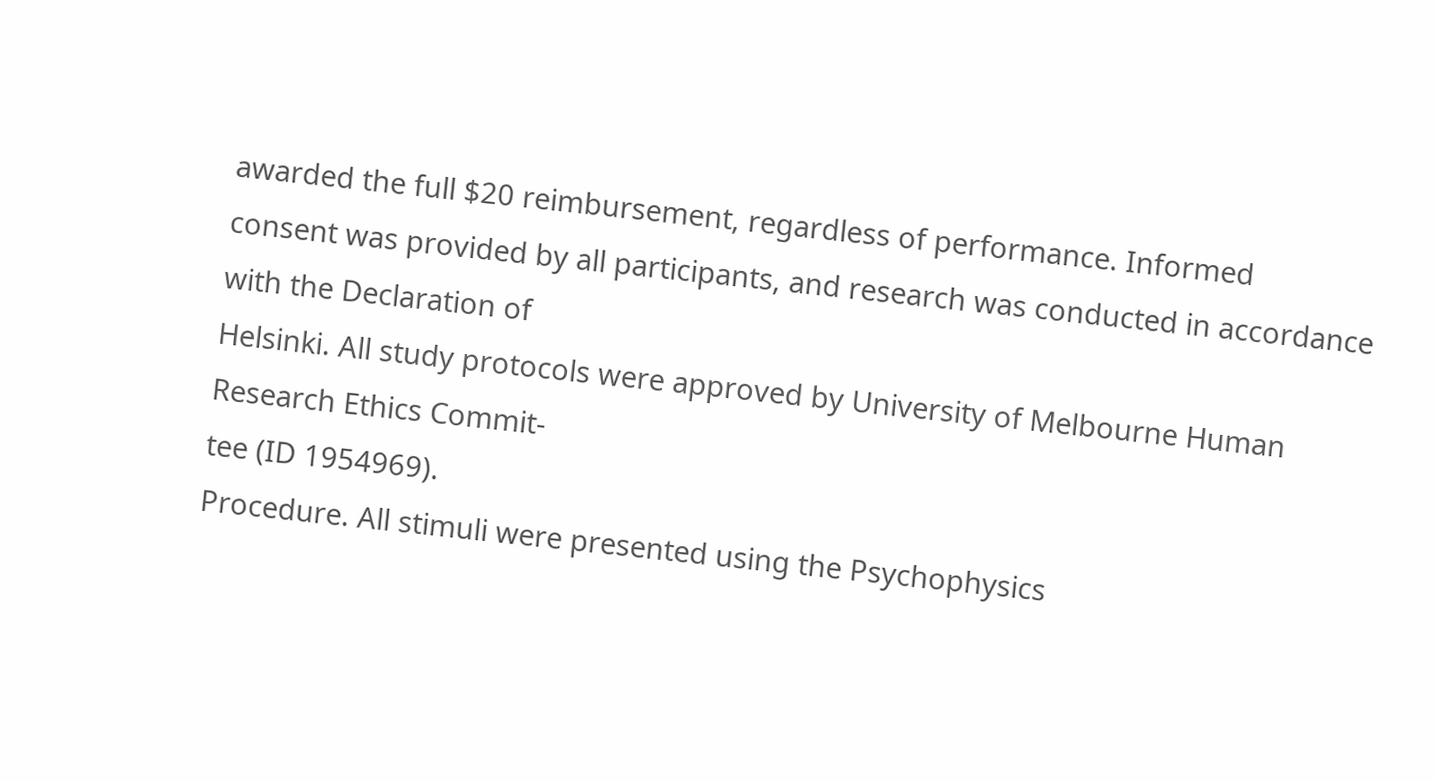awarded the full $20 reimbursement, regardless of performance. Informed
consent was provided by all participants, and research was conducted in accordance with the Declaration of
Helsinki. All study protocols were approved by University of Melbourne Human Research Ethics Commit-
tee (ID 1954969).
Procedure. All stimuli were presented using the Psychophysics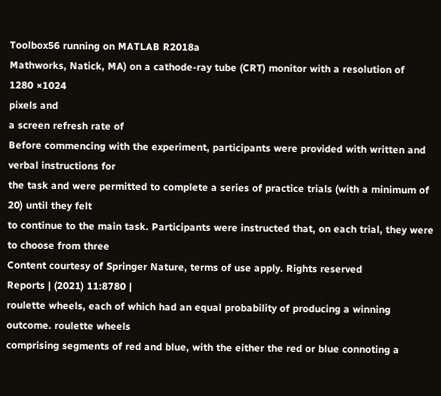Toolbox56 running on MATLAB R2018a
Mathworks, Natick, MA) on a cathode-ray tube (CRT) monitor with a resolution of
1280 ×1024
pixels and
a screen refresh rate of
Before commencing with the experiment, participants were provided with written and verbal instructions for
the task and were permitted to complete a series of practice trials (with a minimum of 20) until they felt
to continue to the main task. Participants were instructed that, on each trial, they were to choose from three
Content courtesy of Springer Nature, terms of use apply. Rights reserved
Reports | (2021) 11:8780 |
roulette wheels, each of which had an equal probability of producing a winning outcome. roulette wheels
comprising segments of red and blue, with the either the red or blue connoting a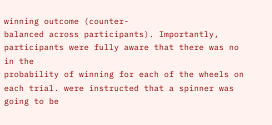winning outcome (counter-
balanced across participants). Importantly, participants were fully aware that there was no in the
probability of winning for each of the wheels on each trial. were instructed that a spinner was going to be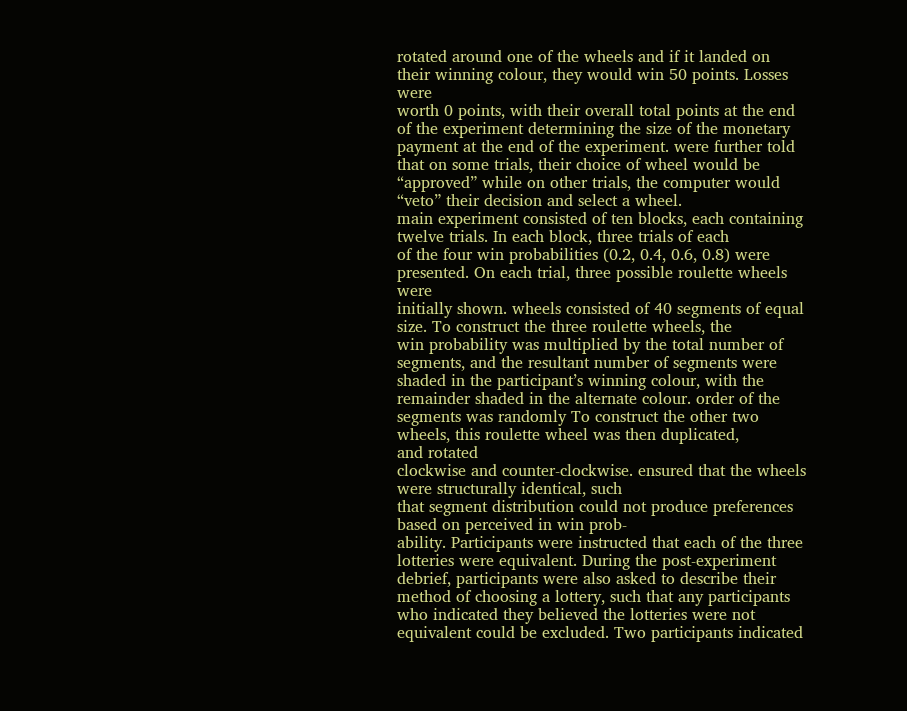rotated around one of the wheels and if it landed on their winning colour, they would win 50 points. Losses were
worth 0 points, with their overall total points at the end of the experiment determining the size of the monetary
payment at the end of the experiment. were further told that on some trials, their choice of wheel would be
“approved” while on other trials, the computer would “veto” their decision and select a wheel.
main experiment consisted of ten blocks, each containing twelve trials. In each block, three trials of each
of the four win probabilities (0.2, 0.4, 0.6, 0.8) were presented. On each trial, three possible roulette wheels were
initially shown. wheels consisted of 40 segments of equal size. To construct the three roulette wheels, the
win probability was multiplied by the total number of segments, and the resultant number of segments were
shaded in the participant’s winning colour, with the remainder shaded in the alternate colour. order of the
segments was randomly To construct the other two wheels, this roulette wheel was then duplicated,
and rotated
clockwise and counter-clockwise. ensured that the wheels were structurally identical, such
that segment distribution could not produce preferences based on perceived in win prob-
ability. Participants were instructed that each of the three lotteries were equivalent. During the post-experiment
debrief, participants were also asked to describe their method of choosing a lottery, such that any participants
who indicated they believed the lotteries were not equivalent could be excluded. Two participants indicated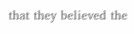that they believed the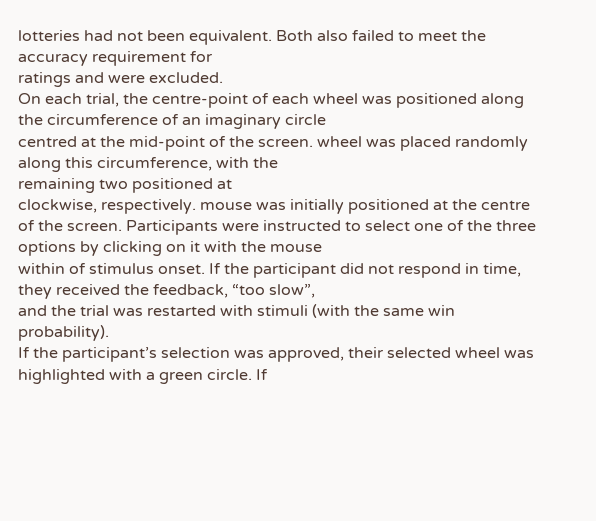lotteries had not been equivalent. Both also failed to meet the accuracy requirement for
ratings and were excluded.
On each trial, the centre-point of each wheel was positioned along the circumference of an imaginary circle
centred at the mid-point of the screen. wheel was placed randomly along this circumference, with the
remaining two positioned at
clockwise, respectively. mouse was initially positioned at the centre
of the screen. Participants were instructed to select one of the three options by clicking on it with the mouse
within of stimulus onset. If the participant did not respond in time, they received the feedback, “too slow”,
and the trial was restarted with stimuli (with the same win probability).
If the participant’s selection was approved, their selected wheel was highlighted with a green circle. If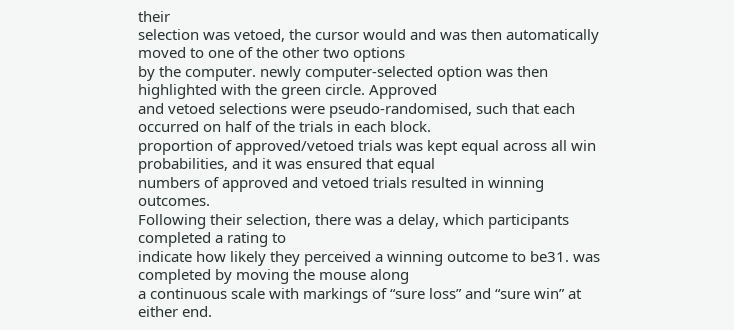their
selection was vetoed, the cursor would and was then automatically moved to one of the other two options
by the computer. newly computer-selected option was then highlighted with the green circle. Approved
and vetoed selections were pseudo-randomised, such that each occurred on half of the trials in each block.
proportion of approved/vetoed trials was kept equal across all win probabilities, and it was ensured that equal
numbers of approved and vetoed trials resulted in winning outcomes.
Following their selection, there was a delay, which participants completed a rating to
indicate how likely they perceived a winning outcome to be31. was completed by moving the mouse along
a continuous scale with markings of “sure loss” and “sure win” at either end.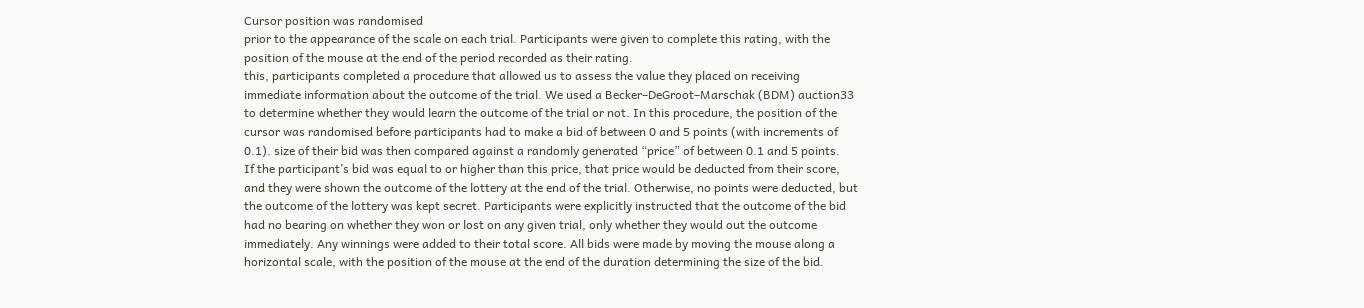Cursor position was randomised
prior to the appearance of the scale on each trial. Participants were given to complete this rating, with the
position of the mouse at the end of the period recorded as their rating.
this, participants completed a procedure that allowed us to assess the value they placed on receiving
immediate information about the outcome of the trial. We used a Becker–DeGroot–Marschak (BDM) auction33
to determine whether they would learn the outcome of the trial or not. In this procedure, the position of the
cursor was randomised before participants had to make a bid of between 0 and 5 points (with increments of
0.1). size of their bid was then compared against a randomly generated “price” of between 0.1 and 5 points.
If the participant’s bid was equal to or higher than this price, that price would be deducted from their score,
and they were shown the outcome of the lottery at the end of the trial. Otherwise, no points were deducted, but
the outcome of the lottery was kept secret. Participants were explicitly instructed that the outcome of the bid
had no bearing on whether they won or lost on any given trial, only whether they would out the outcome
immediately. Any winnings were added to their total score. All bids were made by moving the mouse along a
horizontal scale, with the position of the mouse at the end of the duration determining the size of the bid.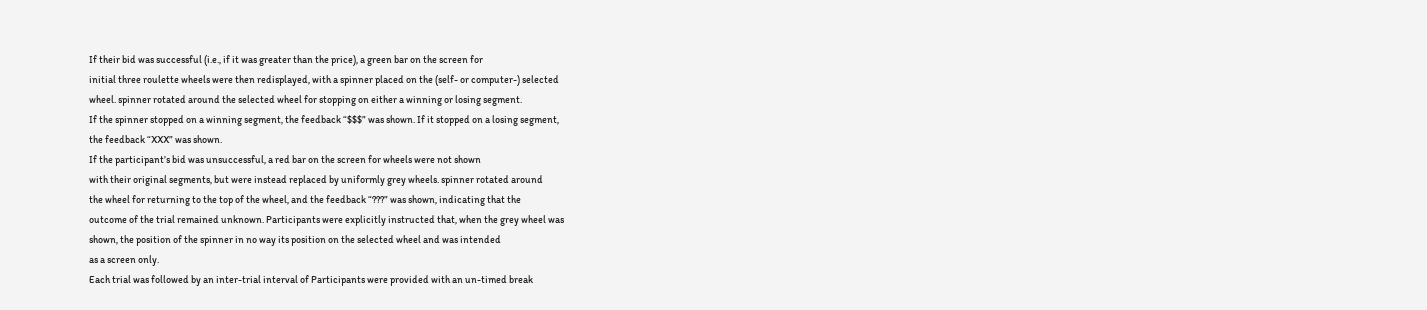If their bid was successful (i.e., if it was greater than the price), a green bar on the screen for
initial three roulette wheels were then redisplayed, with a spinner placed on the (self- or computer-) selected
wheel. spinner rotated around the selected wheel for stopping on either a winning or losing segment.
If the spinner stopped on a winning segment, the feedback “$$$” was shown. If it stopped on a losing segment,
the feedback “XXX” was shown.
If the participant’s bid was unsuccessful, a red bar on the screen for wheels were not shown
with their original segments, but were instead replaced by uniformly grey wheels. spinner rotated around
the wheel for returning to the top of the wheel, and the feedback “???” was shown, indicating that the
outcome of the trial remained unknown. Participants were explicitly instructed that, when the grey wheel was
shown, the position of the spinner in no way its position on the selected wheel and was intended
as a screen only.
Each trial was followed by an inter-trial interval of Participants were provided with an un-timed break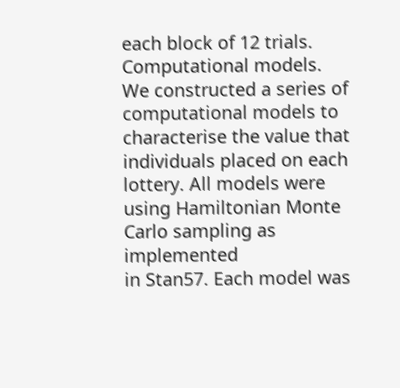each block of 12 trials.
Computational models. We constructed a series of computational models to characterise the value that
individuals placed on each lottery. All models were using Hamiltonian Monte Carlo sampling as implemented
in Stan57. Each model was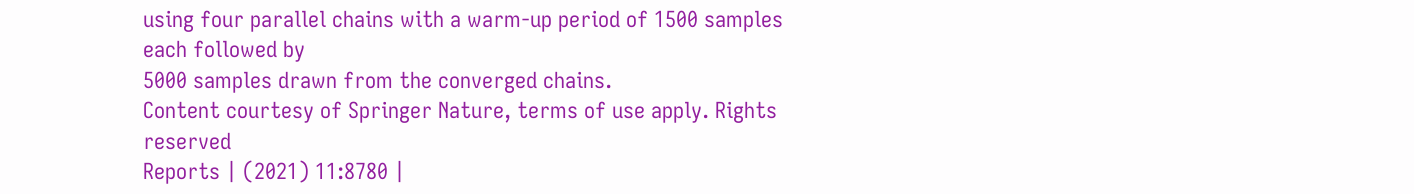using four parallel chains with a warm-up period of 1500 samples each followed by
5000 samples drawn from the converged chains.
Content courtesy of Springer Nature, terms of use apply. Rights reserved
Reports | (2021) 11:8780 |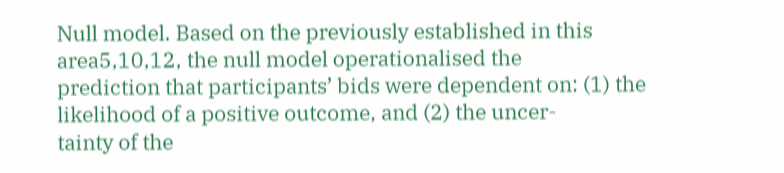Null model. Based on the previously established in this area5,10,12, the null model operationalised the
prediction that participants’ bids were dependent on: (1) the likelihood of a positive outcome, and (2) the uncer-
tainty of the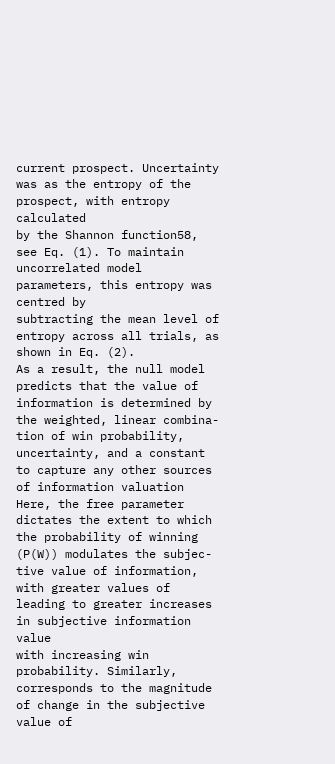current prospect. Uncertainty was as the entropy of the prospect, with entropy calculated
by the Shannon function58, see Eq. (1). To maintain uncorrelated model parameters, this entropy was centred by
subtracting the mean level of entropy across all trials, as shown in Eq. (2).
As a result, the null model predicts that the value of information is determined by the weighted, linear combina-
tion of win probability, uncertainty, and a constant to capture any other sources of information valuation
Here, the free parameter
dictates the extent to which the probability of winning (P(W)) modulates the subjec-
tive value of information, with greater values of
leading to greater increases in subjective information value
with increasing win probability. Similarly,
corresponds to the magnitude of change in the subjective value of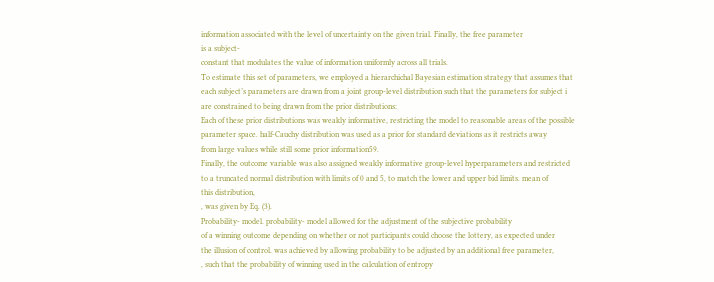information associated with the level of uncertainty on the given trial. Finally, the free parameter
is a subject-
constant that modulates the value of information uniformly across all trials.
To estimate this set of parameters, we employed a hierarchichal Bayesian estimation strategy that assumes that
each subject’s parameters are drawn from a joint group-level distribution such that the parameters for subject i
are constrained to being drawn from the prior distributions:
Each of these prior distributions was weakly informative, restricting the model to reasonable areas of the possible
parameter space. half-Cauchy distribution was used as a prior for standard deviations as it restricts away
from large values while still some prior information59.
Finally, the outcome variable was also assigned weakly informative group-level hyperparameters and restricted
to a truncated normal distribution with limits of 0 and 5, to match the lower and upper bid limits. mean of
this distribution,
, was given by Eq. (3).
Probability- model. probability- model allowed for the adjustment of the subjective probability
of a winning outcome depending on whether or not participants could choose the lottery, as expected under
the illusion of control. was achieved by allowing probability to be adjusted by an additional free parameter,
, such that the probability of winning used in the calculation of entropy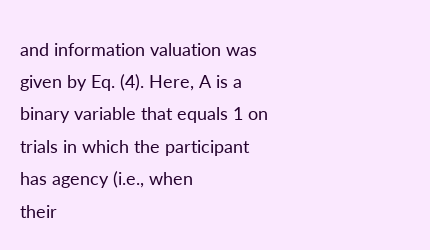and information valuation was
given by Eq. (4). Here, A is a binary variable that equals 1 on trials in which the participant has agency (i.e., when
their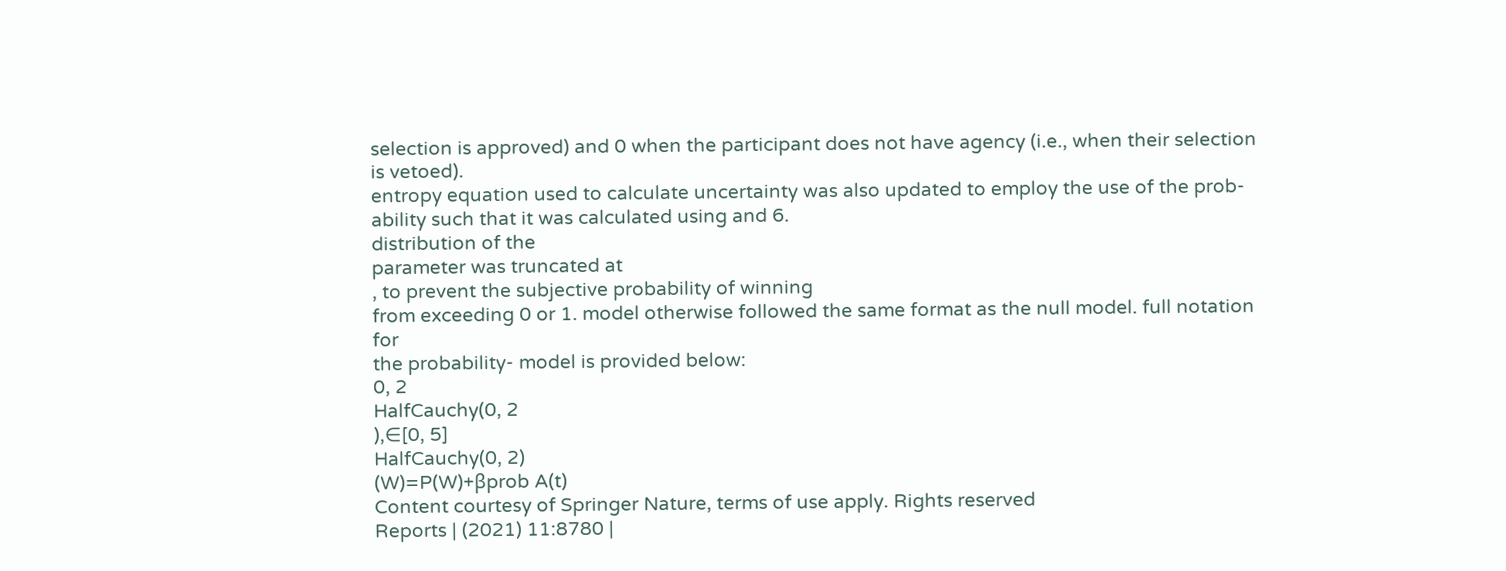selection is approved) and 0 when the participant does not have agency (i.e., when their selection is vetoed).
entropy equation used to calculate uncertainty was also updated to employ the use of the prob-
ability such that it was calculated using and 6.
distribution of the
parameter was truncated at
, to prevent the subjective probability of winning
from exceeding 0 or 1. model otherwise followed the same format as the null model. full notation for
the probability- model is provided below:
0, 2
HalfCauchy(0, 2
),∈[0, 5]
HalfCauchy(0, 2)
(W)=P(W)+βprob A(t)
Content courtesy of Springer Nature, terms of use apply. Rights reserved
Reports | (2021) 11:8780 |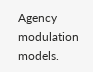Agency modulation models.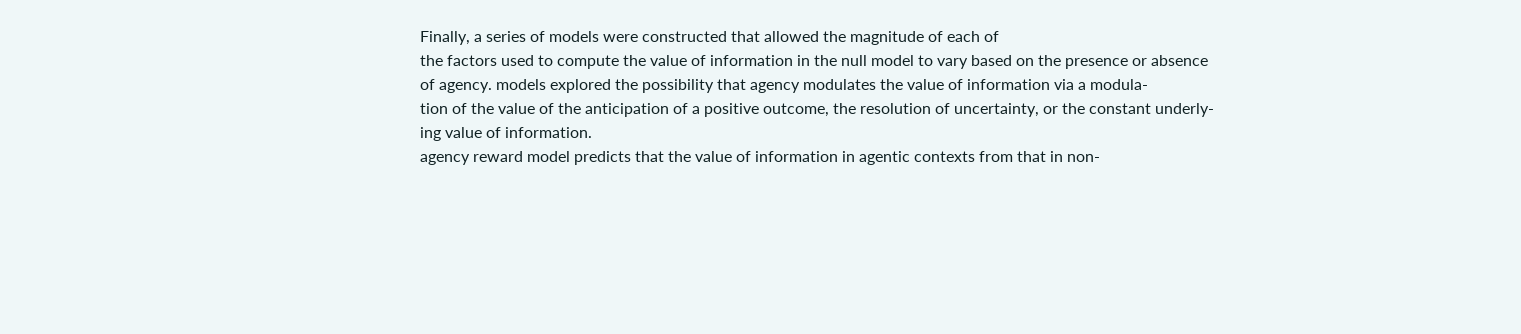Finally, a series of models were constructed that allowed the magnitude of each of
the factors used to compute the value of information in the null model to vary based on the presence or absence
of agency. models explored the possibility that agency modulates the value of information via a modula-
tion of the value of the anticipation of a positive outcome, the resolution of uncertainty, or the constant underly-
ing value of information.
agency reward model predicts that the value of information in agentic contexts from that in non-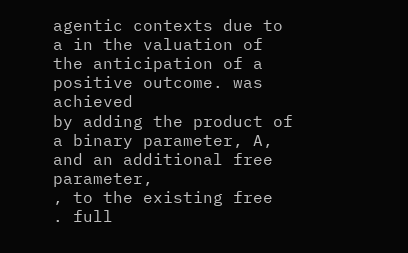agentic contexts due to a in the valuation of the anticipation of a positive outcome. was achieved
by adding the product of a binary parameter, A, and an additional free parameter,
, to the existing free
. full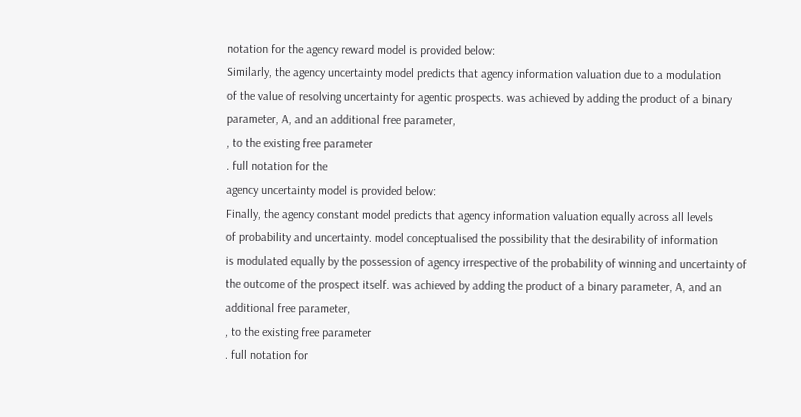notation for the agency reward model is provided below:
Similarly, the agency uncertainty model predicts that agency information valuation due to a modulation
of the value of resolving uncertainty for agentic prospects. was achieved by adding the product of a binary
parameter, A, and an additional free parameter,
, to the existing free parameter
. full notation for the
agency uncertainty model is provided below:
Finally, the agency constant model predicts that agency information valuation equally across all levels
of probability and uncertainty. model conceptualised the possibility that the desirability of information
is modulated equally by the possession of agency irrespective of the probability of winning and uncertainty of
the outcome of the prospect itself. was achieved by adding the product of a binary parameter, A, and an
additional free parameter,
, to the existing free parameter
. full notation for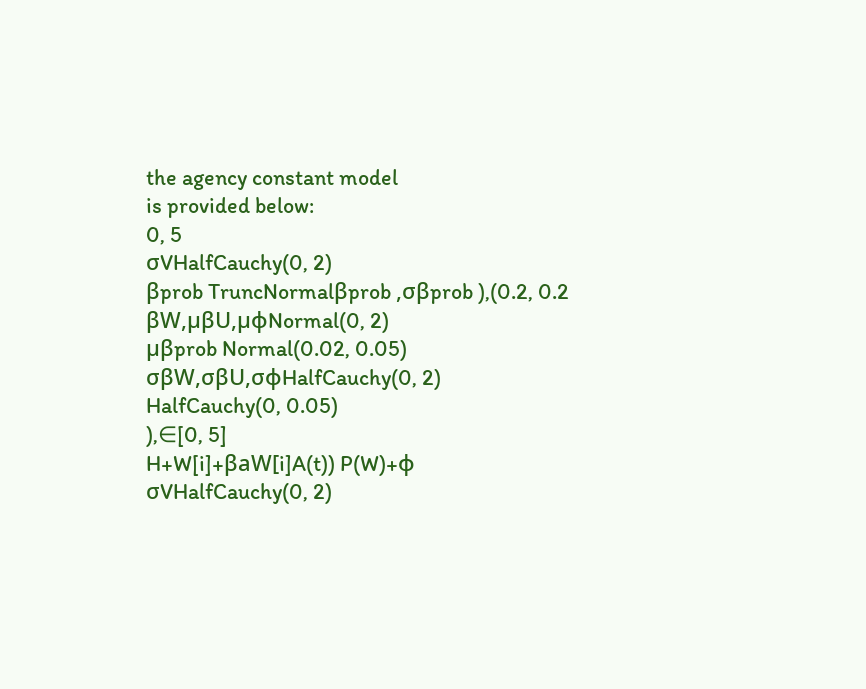the agency constant model
is provided below:
0, 5
σVHalfCauchy(0, 2)
βprob TruncNormalβprob ,σβprob ),(0.2, 0.2
βW,µβU,µφNormal(0, 2)
µβprob Normal(0.02, 0.05)
σβW,σβU,σφHalfCauchy(0, 2)
HalfCauchy(0, 0.05)
),∈[0, 5]
H+W[i]+βaW[i]A(t)) P(W)+φ
σVHalfCauchy(0, 2)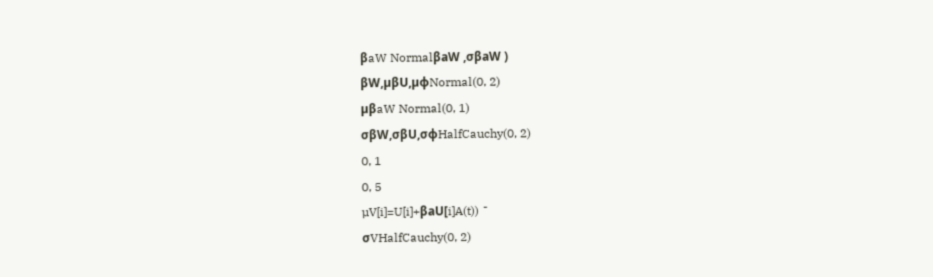βaW NormalβaW ,σβaW )
βW,µβU,µφNormal(0, 2)
µβaW Normal(0, 1)
σβW,σβU,σφHalfCauchy(0, 2)
0, 1
0, 5
µV[i]=U[i]+βaU[i]A(t)) ¯
σVHalfCauchy(0, 2)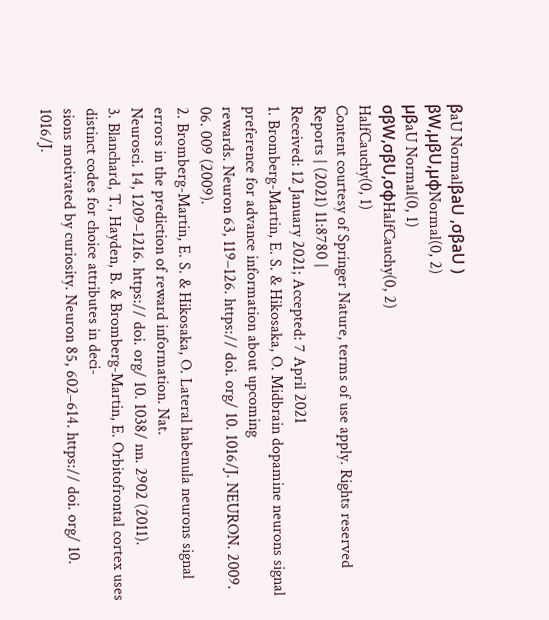βaU NormalβaU ,σβaU )
βW,µβU,µφNormal(0, 2)
µβaU Normal(0, 1)
σβW,σβU,σφHalfCauchy(0, 2)
HalfCauchy(0, 1)
Content courtesy of Springer Nature, terms of use apply. Rights reserved
Reports | (2021) 11:8780 |
Received: 12 January 2021; Accepted: 7 April 2021
1. Bromberg-Martin, E. S. & Hikosaka, O. Midbrain dopamine neurons signal preference for advance information about upcoming
rewards. Neuron 63, 119–126. https:// doi. org/ 10. 1016/J. NEURON. 2009. 06. 009 (2009).
2. Bromberg-Martin, E. S. & Hikosaka, O. Lateral habenula neurons signal errors in the prediction of reward information. Nat.
Neurosci. 14, 1209–1216. https:// doi. org/ 10. 1038/ nn. 2902 (2011).
3. Blanchard, T., Hayden, B. & Bromberg-Martin, E. Orbitofrontal cortex uses distinct codes for choice attributes in deci-
sions motivated by curiosity. Neuron 85, 602–614. https:// doi. org/ 10. 1016/J.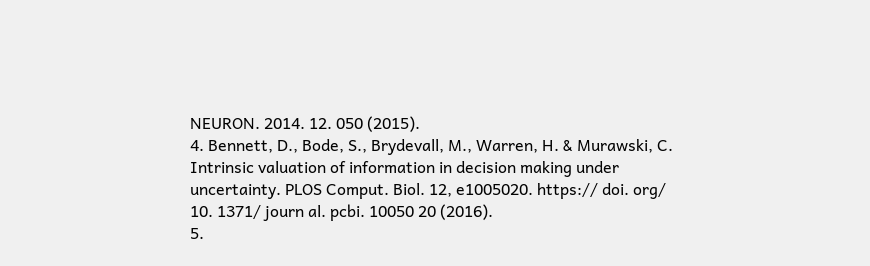NEURON. 2014. 12. 050 (2015).
4. Bennett, D., Bode, S., Brydevall, M., Warren, H. & Murawski, C. Intrinsic valuation of information in decision making under
uncertainty. PLOS Comput. Biol. 12, e1005020. https:// doi. org/ 10. 1371/ journ al. pcbi. 10050 20 (2016).
5.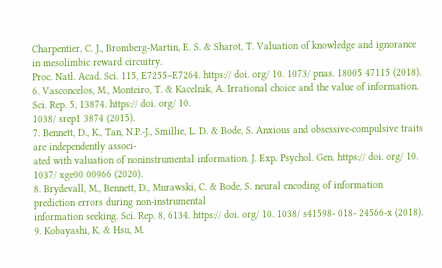Charpentier, C. J., Bromberg-Martin, E. S. & Sharot, T. Valuation of knowledge and ignorance in mesolimbic reward circuitry.
Proc. Natl. Acad. Sci. 115, E7255–E7264. https:// doi. org/ 10. 1073/ pnas. 18005 47115 (2018).
6. Vasconcelos, M., Monteiro, T. & Kacelnik, A. Irrational choice and the value of information. Sci. Rep. 5, 13874. https:// doi. org/ 10.
1038/ srep1 3874 (2015).
7. Bennett, D., K., Tan, N.P.-J., Smillie, L. D. & Bode, S. Anxious and obsessive-compulsive traits are independently associ-
ated with valuation of noninstrumental information. J. Exp. Psychol. Gen. https:// doi. org/ 10. 1037/ xge00 00966 (2020).
8. Brydevall, M., Bennett, D., Murawski, C. & Bode, S. neural encoding of information prediction errors during non-instrumental
information seeking. Sci. Rep. 8, 6134. https:// doi. org/ 10. 1038/ s41598- 018- 24566-x (2018).
9. Kobayashi, K. & Hsu, M.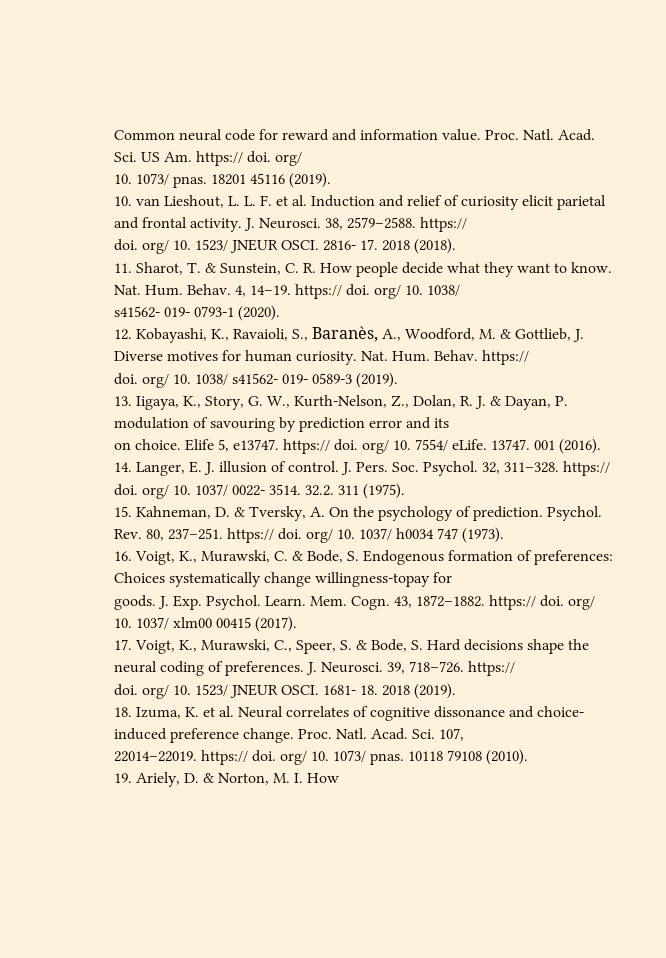Common neural code for reward and information value. Proc. Natl. Acad. Sci. US Am. https:// doi. org/
10. 1073/ pnas. 18201 45116 (2019).
10. van Lieshout, L. L. F. et al. Induction and relief of curiosity elicit parietal and frontal activity. J. Neurosci. 38, 2579–2588. https://
doi. org/ 10. 1523/ JNEUR OSCI. 2816- 17. 2018 (2018).
11. Sharot, T. & Sunstein, C. R. How people decide what they want to know. Nat. Hum. Behav. 4, 14–19. https:// doi. org/ 10. 1038/
s41562- 019- 0793-1 (2020).
12. Kobayashi, K., Ravaioli, S., Baranès, A., Woodford, M. & Gottlieb, J. Diverse motives for human curiosity. Nat. Hum. Behav. https://
doi. org/ 10. 1038/ s41562- 019- 0589-3 (2019).
13. Iigaya, K., Story, G. W., Kurth-Nelson, Z., Dolan, R. J. & Dayan, P. modulation of savouring by prediction error and its
on choice. Elife 5, e13747. https:// doi. org/ 10. 7554/ eLife. 13747. 001 (2016).
14. Langer, E. J. illusion of control. J. Pers. Soc. Psychol. 32, 311–328. https:// doi. org/ 10. 1037/ 0022- 3514. 32.2. 311 (1975).
15. Kahneman, D. & Tversky, A. On the psychology of prediction. Psychol. Rev. 80, 237–251. https:// doi. org/ 10. 1037/ h0034 747 (1973).
16. Voigt, K., Murawski, C. & Bode, S. Endogenous formation of preferences: Choices systematically change willingness-topay for
goods. J. Exp. Psychol. Learn. Mem. Cogn. 43, 1872–1882. https:// doi. org/ 10. 1037/ xlm00 00415 (2017).
17. Voigt, K., Murawski, C., Speer, S. & Bode, S. Hard decisions shape the neural coding of preferences. J. Neurosci. 39, 718–726. https://
doi. org/ 10. 1523/ JNEUR OSCI. 1681- 18. 2018 (2019).
18. Izuma, K. et al. Neural correlates of cognitive dissonance and choice-induced preference change. Proc. Natl. Acad. Sci. 107,
22014–22019. https:// doi. org/ 10. 1073/ pnas. 10118 79108 (2010).
19. Ariely, D. & Norton, M. I. How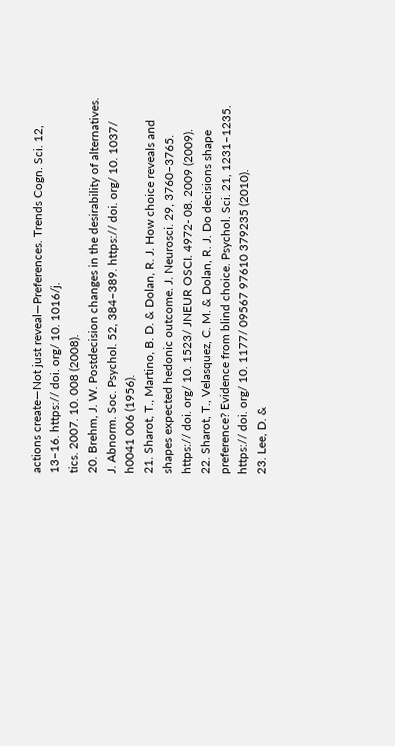actions create—Not just reveal—Preferences. Trends Cogn. Sci. 12, 13–16. https:// doi. org/ 10. 1016/j.
tics. 2007. 10. 008 (2008).
20. Brehm, J. W. Postdecision changes in the desirability of alternatives. J. Abnorm. Soc. Psychol. 52, 384–389. https:// doi. org/ 10. 1037/
h0041 006 (1956).
21. Sharot, T., Martino, B. D. & Dolan, R. J. How choice reveals and shapes expected hedonic outcome. J. Neurosci. 29, 3760–3765.
https:// doi. org/ 10. 1523/ JNEUR OSCI. 4972- 08. 2009 (2009).
22. Sharot, T., Velasquez, C. M. & Dolan, R. J. Do decisions shape preference? Evidence from blind choice. Psychol. Sci. 21, 1231–1235.
https:// doi. org/ 10. 1177/ 09567 97610 379235 (2010).
23. Lee, D. &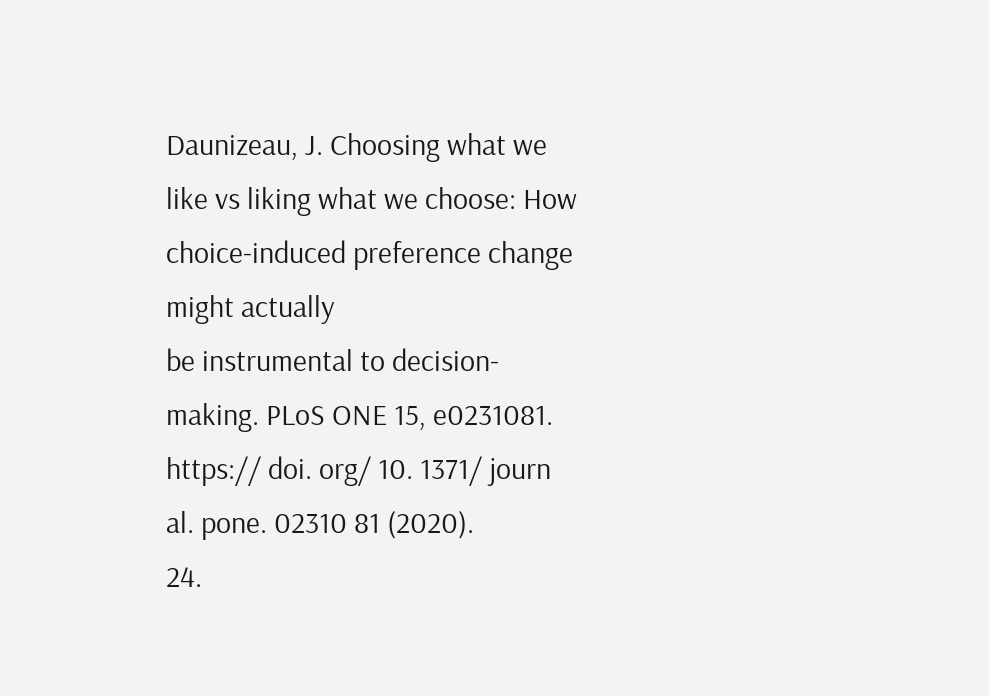Daunizeau, J. Choosing what we like vs liking what we choose: How choice-induced preference change might actually
be instrumental to decision-making. PLoS ONE 15, e0231081. https:// doi. org/ 10. 1371/ journ al. pone. 02310 81 (2020).
24.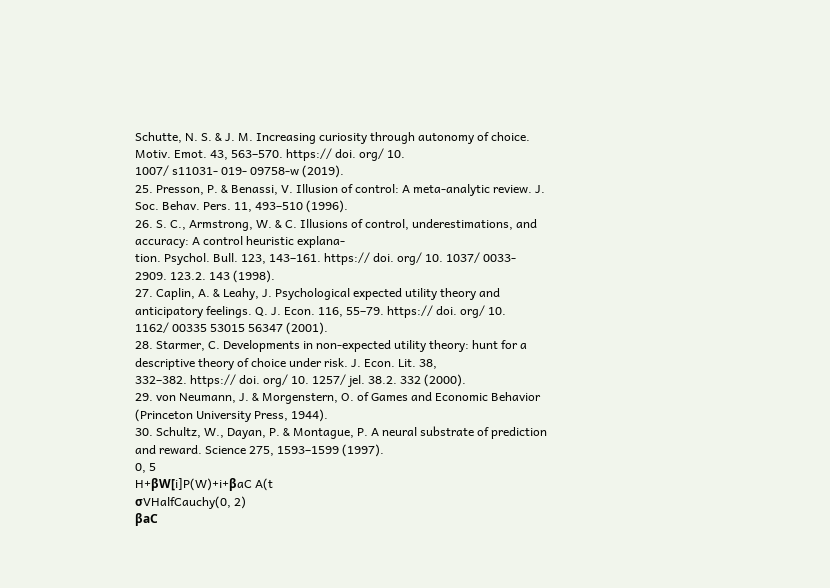Schutte, N. S. & J. M. Increasing curiosity through autonomy of choice. Motiv. Emot. 43, 563–570. https:// doi. org/ 10.
1007/ s11031- 019- 09758-w (2019).
25. Presson, P. & Benassi, V. Illusion of control: A meta-analytic review. J. Soc. Behav. Pers. 11, 493–510 (1996).
26. S. C., Armstrong, W. & C. Illusions of control, underestimations, and accuracy: A control heuristic explana-
tion. Psychol. Bull. 123, 143–161. https:// doi. org/ 10. 1037/ 0033- 2909. 123.2. 143 (1998).
27. Caplin, A. & Leahy, J. Psychological expected utility theory and anticipatory feelings. Q. J. Econ. 116, 55–79. https:// doi. org/ 10.
1162/ 00335 53015 56347 (2001).
28. Starmer, C. Developments in non-expected utility theory: hunt for a descriptive theory of choice under risk. J. Econ. Lit. 38,
332–382. https:// doi. org/ 10. 1257/ jel. 38.2. 332 (2000).
29. von Neumann, J. & Morgenstern, O. of Games and Economic Behavior (Princeton University Press, 1944).
30. Schultz, W., Dayan, P. & Montague, P. A neural substrate of prediction and reward. Science 275, 1593–1599 (1997).
0, 5
H+βW[i]P(W)+i+βaC A(t
σVHalfCauchy(0, 2)
βaC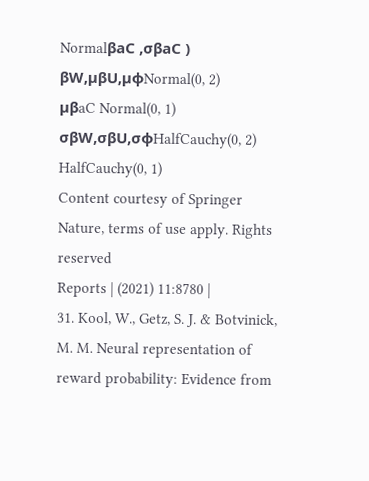NormalβaC ,σβaC )
βW,µβU,µφNormal(0, 2)
µβaC Normal(0, 1)
σβW,σβU,σφHalfCauchy(0, 2)
HalfCauchy(0, 1)
Content courtesy of Springer Nature, terms of use apply. Rights reserved
Reports | (2021) 11:8780 |
31. Kool, W., Getz, S. J. & Botvinick, M. M. Neural representation of reward probability: Evidence from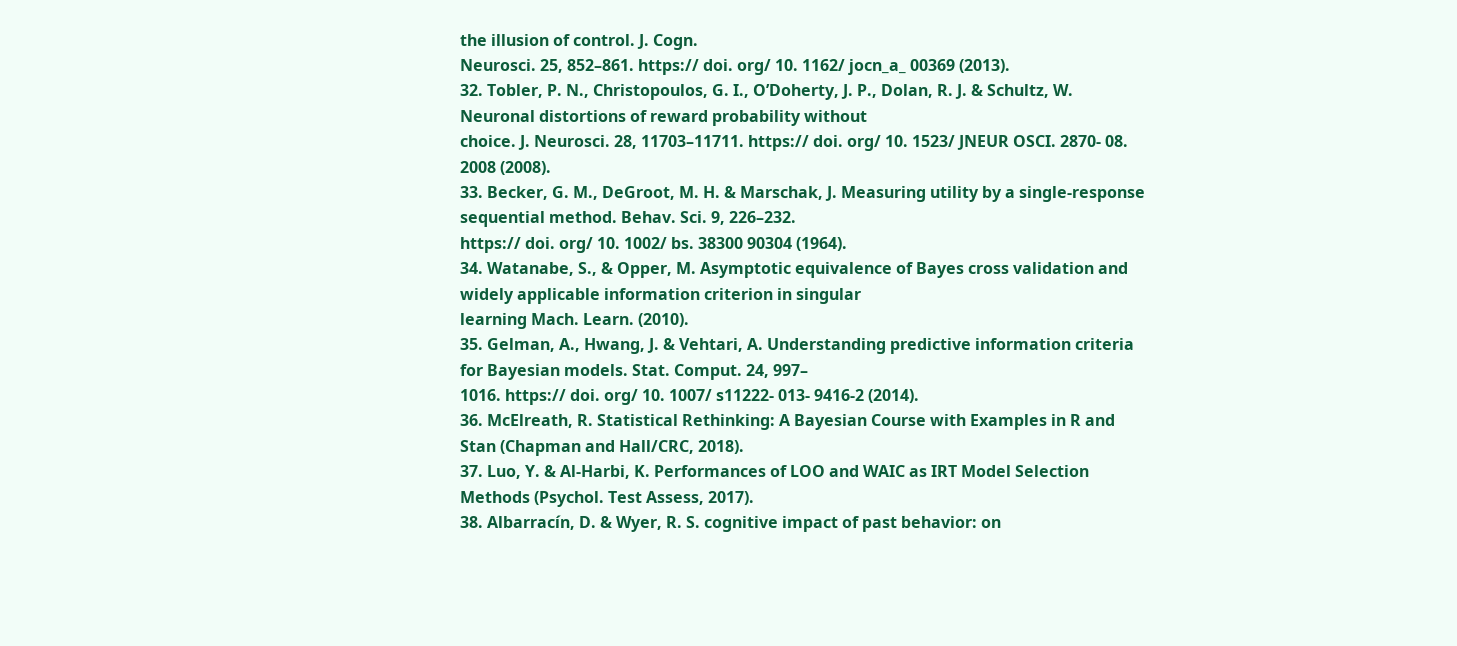the illusion of control. J. Cogn.
Neurosci. 25, 852–861. https:// doi. org/ 10. 1162/ jocn_a_ 00369 (2013).
32. Tobler, P. N., Christopoulos, G. I., O’Doherty, J. P., Dolan, R. J. & Schultz, W. Neuronal distortions of reward probability without
choice. J. Neurosci. 28, 11703–11711. https:// doi. org/ 10. 1523/ JNEUR OSCI. 2870- 08. 2008 (2008).
33. Becker, G. M., DeGroot, M. H. & Marschak, J. Measuring utility by a single-response sequential method. Behav. Sci. 9, 226–232.
https:// doi. org/ 10. 1002/ bs. 38300 90304 (1964).
34. Watanabe, S., & Opper, M. Asymptotic equivalence of Bayes cross validation and widely applicable information criterion in singular
learning Mach. Learn. (2010).
35. Gelman, A., Hwang, J. & Vehtari, A. Understanding predictive information criteria for Bayesian models. Stat. Comput. 24, 997–
1016. https:// doi. org/ 10. 1007/ s11222- 013- 9416-2 (2014).
36. McElreath, R. Statistical Rethinking: A Bayesian Course with Examples in R and Stan (Chapman and Hall/CRC, 2018).
37. Luo, Y. & Al-Harbi, K. Performances of LOO and WAIC as IRT Model Selection Methods (Psychol. Test Assess, 2017).
38. Albarracín, D. & Wyer, R. S. cognitive impact of past behavior: on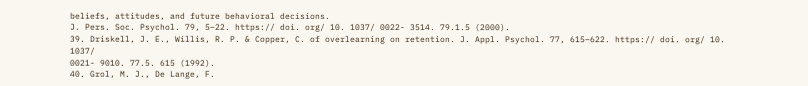beliefs, attitudes, and future behavioral decisions.
J. Pers. Soc. Psychol. 79, 5–22. https:// doi. org/ 10. 1037/ 0022- 3514. 79.1.5 (2000).
39. Driskell, J. E., Willis, R. P. & Copper, C. of overlearning on retention. J. Appl. Psychol. 77, 615–622. https:// doi. org/ 10. 1037/
0021- 9010. 77.5. 615 (1992).
40. Grol, M. J., De Lange, F.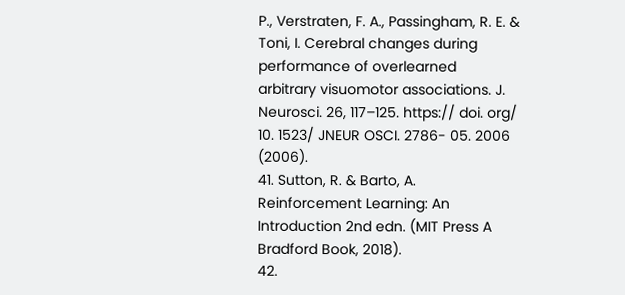P., Verstraten, F. A., Passingham, R. E. & Toni, I. Cerebral changes during performance of overlearned
arbitrary visuomotor associations. J. Neurosci. 26, 117–125. https:// doi. org/ 10. 1523/ JNEUR OSCI. 2786- 05. 2006 (2006).
41. Sutton, R. & Barto, A. Reinforcement Learning: An Introduction 2nd edn. (MIT Press A Bradford Book, 2018).
42.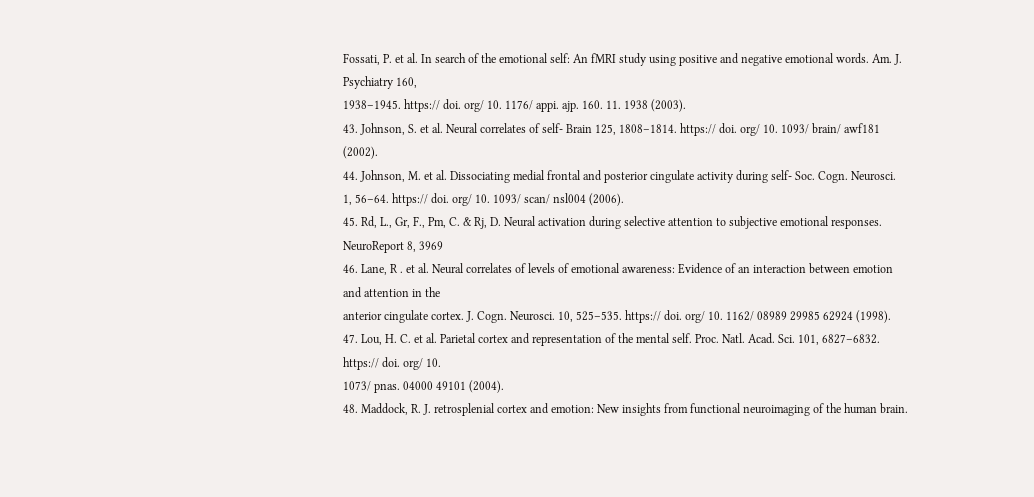Fossati, P. et al. In search of the emotional self: An fMRI study using positive and negative emotional words. Am. J. Psychiatry 160,
1938–1945. https:// doi. org/ 10. 1176/ appi. ajp. 160. 11. 1938 (2003).
43. Johnson, S. et al. Neural correlates of self- Brain 125, 1808–1814. https:// doi. org/ 10. 1093/ brain/ awf181 (2002).
44. Johnson, M. et al. Dissociating medial frontal and posterior cingulate activity during self- Soc. Cogn. Neurosci.
1, 56–64. https:// doi. org/ 10. 1093/ scan/ nsl004 (2006).
45. Rd, L., Gr, F., Pm, C. & Rj, D. Neural activation during selective attention to subjective emotional responses. NeuroReport 8, 3969
46. Lane, R . et al. Neural correlates of levels of emotional awareness: Evidence of an interaction between emotion and attention in the
anterior cingulate cortex. J. Cogn. Neurosci. 10, 525–535. https:// doi. org/ 10. 1162/ 08989 29985 62924 (1998).
47. Lou, H. C. et al. Parietal cortex and representation of the mental self. Proc. Natl. Acad. Sci. 101, 6827–6832. https:// doi. org/ 10.
1073/ pnas. 04000 49101 (2004).
48. Maddock, R. J. retrosplenial cortex and emotion: New insights from functional neuroimaging of the human brain.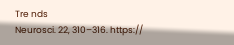Tre nds
Neurosci. 22, 310–316. https://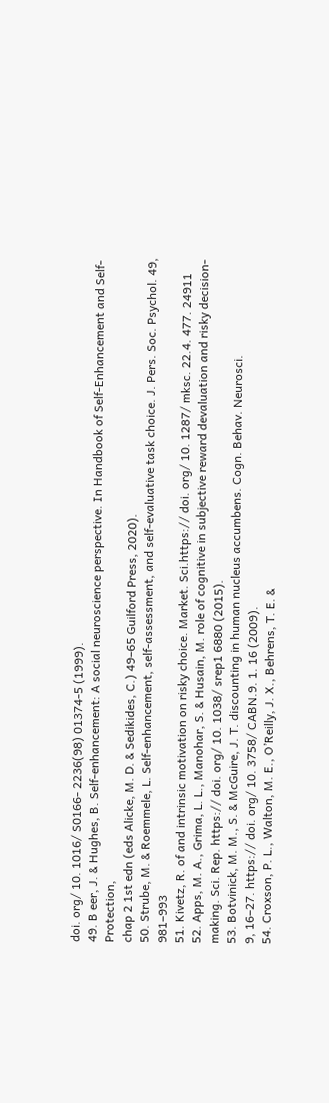doi. org/ 10. 1016/ S0166- 2236(98) 01374-5 (1999).
49. B eer, J. & Hughes, B. Self-enhancement: A social neuroscience perspective. In Handbook of Self-Enhancement and Self-Protection,
chap 2 1st edn (eds Alicke, M. D. & Sedikides, C.) 49–65 Guilford Press, 2020).
50. Strube, M. & Roemmele, L. Self-enhancement, self-assessment, and self-evaluative task choice. J. Pers. Soc. Psychol. 49, 981–993
51. Kivetz, R. of and intrinsic motivation on risky choice. Market. Sci.https:// doi. org/ 10. 1287/ mksc. 22.4. 477. 24911
52. Apps, M. A., Grima, L. L., Manohar, S. & Husain, M. role of cognitive in subjective reward devaluation and risky decision-
making. Sci. Rep. https:// doi. org/ 10. 1038/ srep1 6880 (2015).
53. Botvinick, M. M., S. & McGuire, J. T. discounting in human nucleus accumbens. Cogn. Behav. Neurosci.
9, 16–27. https:// doi. org/ 10. 3758/ CABN.9. 1. 16 (2009).
54. Croxson, P. L., Walton, M. E., O’Reilly, J. X., Behrens, T. E. &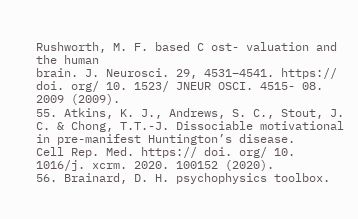Rushworth, M. F. based C ost- valuation and the human
brain. J. Neurosci. 29, 4531–4541. https:// doi. org/ 10. 1523/ JNEUR OSCI. 4515- 08. 2009 (2009).
55. Atkins, K. J., Andrews, S. C., Stout, J. C. & Chong, T.T.-J. Dissociable motivational in pre-manifest Huntington’s disease.
Cell Rep. Med. https:// doi. org/ 10. 1016/j. xcrm. 2020. 100152 (2020).
56. Brainard, D. H. psychophysics toolbox.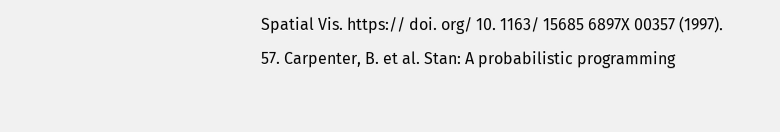Spatial Vis. https:// doi. org/ 10. 1163/ 15685 6897X 00357 (1997).
57. Carpenter, B. et al. Stan: A probabilistic programming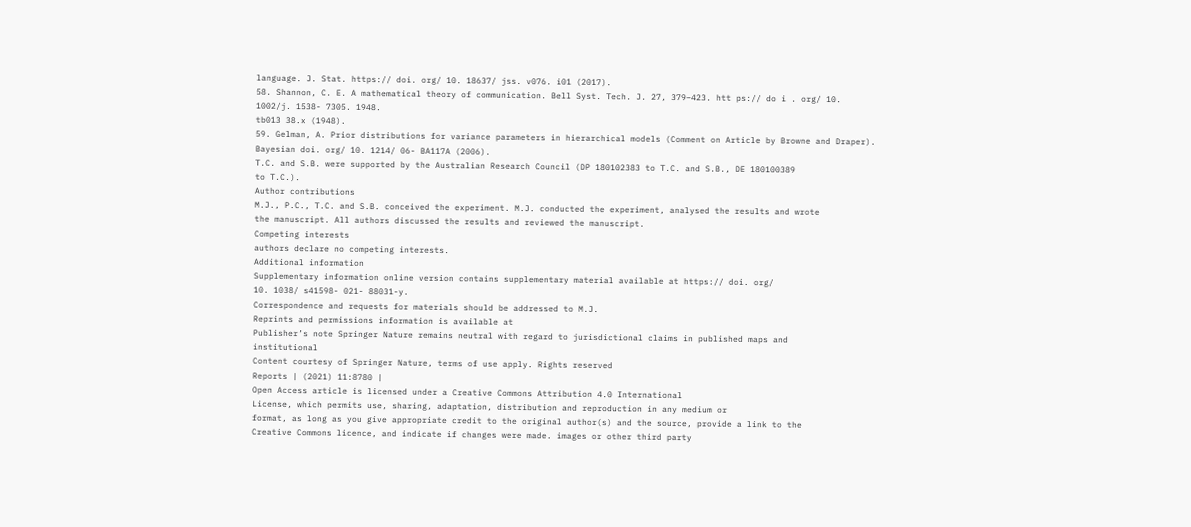language. J. Stat. https:// doi. org/ 10. 18637/ jss. v076. i01 (2017).
58. Shannon, C. E. A mathematical theory of communication. Bell Syst. Tech. J. 27, 379–423. htt ps:// do i . org/ 10. 1002/j. 1538- 7305. 1948.
tb013 38.x (1948).
59. Gelman, A. Prior distributions for variance parameters in hierarchical models (Comment on Article by Browne and Draper).
Bayesian doi. org/ 10. 1214/ 06- BA117A (2006).
T.C. and S.B. were supported by the Australian Research Council (DP 180102383 to T.C. and S.B., DE 180100389
to T.C.).
Author contributions
M.J., P.C., T.C. and S.B. conceived the experiment. M.J. conducted the experiment, analysed the results and wrote
the manuscript. All authors discussed the results and reviewed the manuscript.
Competing interests
authors declare no competing interests.
Additional information
Supplementary information online version contains supplementary material available at https:// doi. org/
10. 1038/ s41598- 021- 88031-y.
Correspondence and requests for materials should be addressed to M.J.
Reprints and permissions information is available at
Publisher’s note Springer Nature remains neutral with regard to jurisdictional claims in published maps and
institutional
Content courtesy of Springer Nature, terms of use apply. Rights reserved
Reports | (2021) 11:8780 |
Open Access article is licensed under a Creative Commons Attribution 4.0 International
License, which permits use, sharing, adaptation, distribution and reproduction in any medium or
format, as long as you give appropriate credit to the original author(s) and the source, provide a link to the
Creative Commons licence, and indicate if changes were made. images or other third party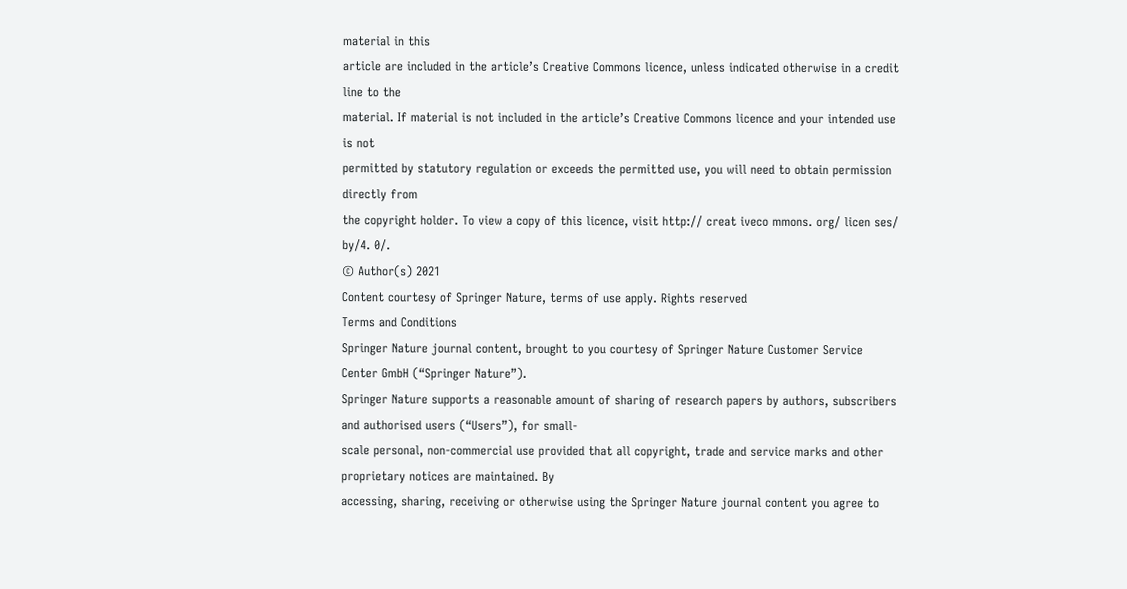material in this
article are included in the article’s Creative Commons licence, unless indicated otherwise in a credit line to the
material. If material is not included in the article’s Creative Commons licence and your intended use is not
permitted by statutory regulation or exceeds the permitted use, you will need to obtain permission directly from
the copyright holder. To view a copy of this licence, visit http:// creat iveco mmons. org/ licen ses/ by/4. 0/.
© Author(s) 2021
Content courtesy of Springer Nature, terms of use apply. Rights reserved
Terms and Conditions
Springer Nature journal content, brought to you courtesy of Springer Nature Customer Service Center GmbH (“Springer Nature”).
Springer Nature supports a reasonable amount of sharing of research papers by authors, subscribers and authorised users (“Users”), for small-
scale personal, non-commercial use provided that all copyright, trade and service marks and other proprietary notices are maintained. By
accessing, sharing, receiving or otherwise using the Springer Nature journal content you agree to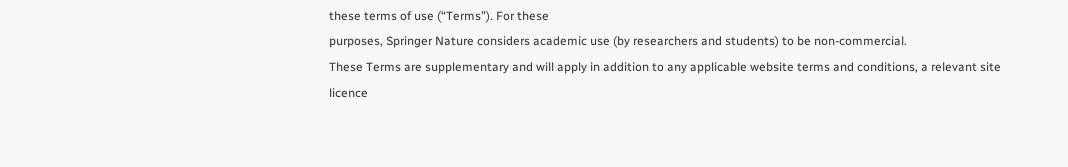these terms of use (“Terms”). For these
purposes, Springer Nature considers academic use (by researchers and students) to be non-commercial.
These Terms are supplementary and will apply in addition to any applicable website terms and conditions, a relevant site licence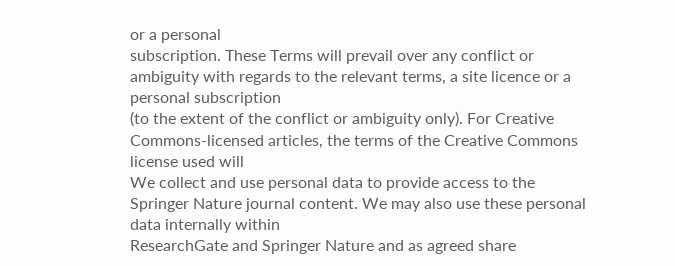or a personal
subscription. These Terms will prevail over any conflict or ambiguity with regards to the relevant terms, a site licence or a personal subscription
(to the extent of the conflict or ambiguity only). For Creative Commons-licensed articles, the terms of the Creative Commons license used will
We collect and use personal data to provide access to the Springer Nature journal content. We may also use these personal data internally within
ResearchGate and Springer Nature and as agreed share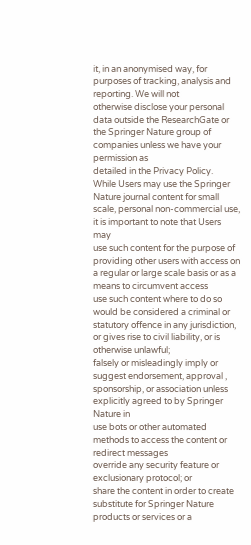it, in an anonymised way, for purposes of tracking, analysis and reporting. We will not
otherwise disclose your personal data outside the ResearchGate or the Springer Nature group of companies unless we have your permission as
detailed in the Privacy Policy.
While Users may use the Springer Nature journal content for small scale, personal non-commercial use, it is important to note that Users may
use such content for the purpose of providing other users with access on a regular or large scale basis or as a means to circumvent access
use such content where to do so would be considered a criminal or statutory offence in any jurisdiction, or gives rise to civil liability, or is
otherwise unlawful;
falsely or misleadingly imply or suggest endorsement, approval , sponsorship, or association unless explicitly agreed to by Springer Nature in
use bots or other automated methods to access the content or redirect messages
override any security feature or exclusionary protocol; or
share the content in order to create substitute for Springer Nature products or services or a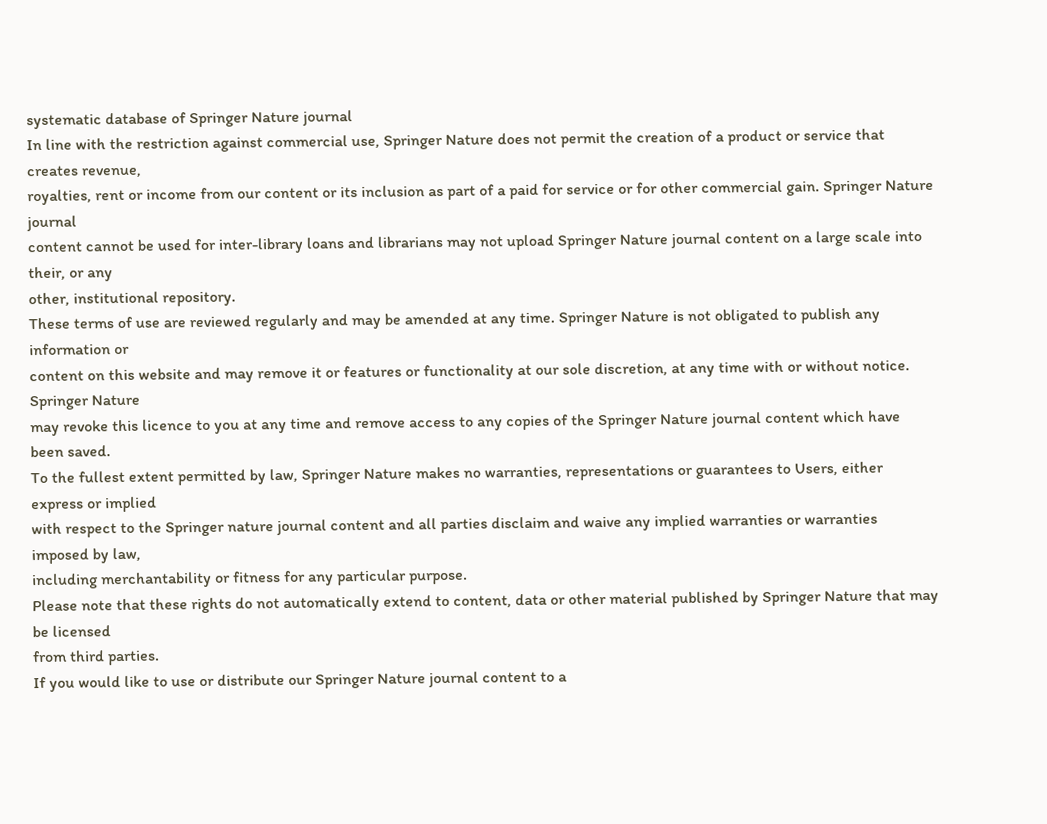systematic database of Springer Nature journal
In line with the restriction against commercial use, Springer Nature does not permit the creation of a product or service that creates revenue,
royalties, rent or income from our content or its inclusion as part of a paid for service or for other commercial gain. Springer Nature journal
content cannot be used for inter-library loans and librarians may not upload Springer Nature journal content on a large scale into their, or any
other, institutional repository.
These terms of use are reviewed regularly and may be amended at any time. Springer Nature is not obligated to publish any information or
content on this website and may remove it or features or functionality at our sole discretion, at any time with or without notice. Springer Nature
may revoke this licence to you at any time and remove access to any copies of the Springer Nature journal content which have been saved.
To the fullest extent permitted by law, Springer Nature makes no warranties, representations or guarantees to Users, either express or implied
with respect to the Springer nature journal content and all parties disclaim and waive any implied warranties or warranties imposed by law,
including merchantability or fitness for any particular purpose.
Please note that these rights do not automatically extend to content, data or other material published by Springer Nature that may be licensed
from third parties.
If you would like to use or distribute our Springer Nature journal content to a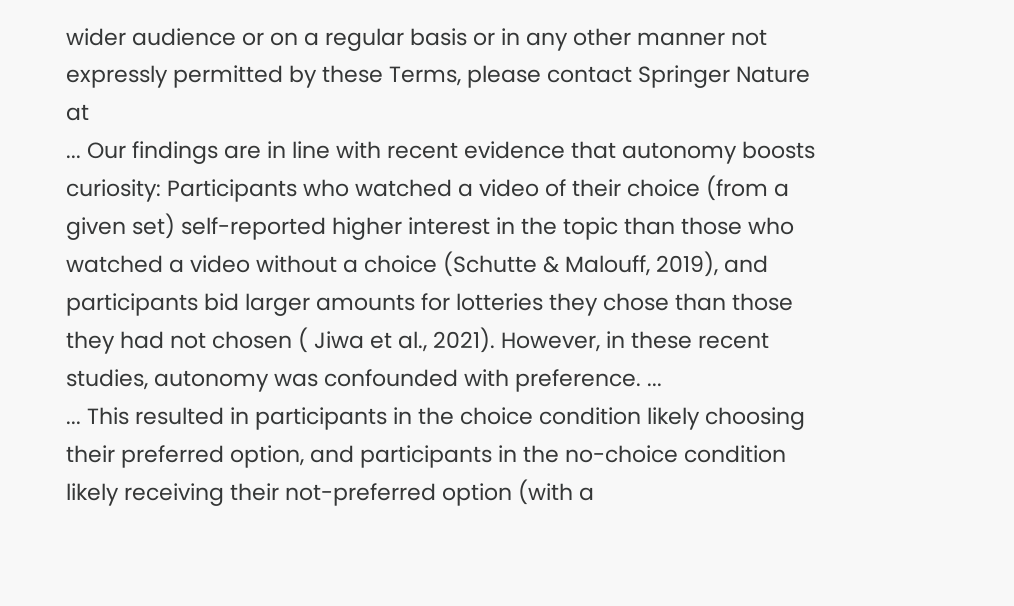wider audience or on a regular basis or in any other manner not
expressly permitted by these Terms, please contact Springer Nature at
... Our findings are in line with recent evidence that autonomy boosts curiosity: Participants who watched a video of their choice (from a given set) self-reported higher interest in the topic than those who watched a video without a choice (Schutte & Malouff, 2019), and participants bid larger amounts for lotteries they chose than those they had not chosen ( Jiwa et al., 2021). However, in these recent studies, autonomy was confounded with preference. ...
... This resulted in participants in the choice condition likely choosing their preferred option, and participants in the no-choice condition likely receiving their not-preferred option (with a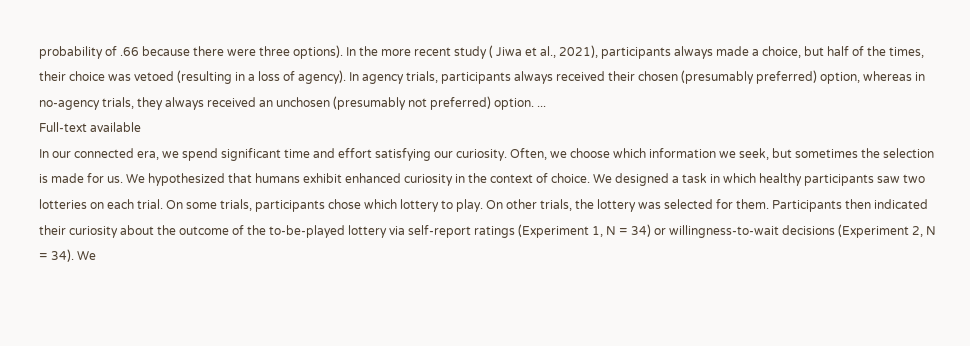probability of .66 because there were three options). In the more recent study ( Jiwa et al., 2021), participants always made a choice, but half of the times, their choice was vetoed (resulting in a loss of agency). In agency trials, participants always received their chosen (presumably preferred) option, whereas in no-agency trials, they always received an unchosen (presumably not preferred) option. ...
Full-text available
In our connected era, we spend significant time and effort satisfying our curiosity. Often, we choose which information we seek, but sometimes the selection is made for us. We hypothesized that humans exhibit enhanced curiosity in the context of choice. We designed a task in which healthy participants saw two lotteries on each trial. On some trials, participants chose which lottery to play. On other trials, the lottery was selected for them. Participants then indicated their curiosity about the outcome of the to-be-played lottery via self-report ratings (Experiment 1, N = 34) or willingness-to-wait decisions (Experiment 2, N = 34). We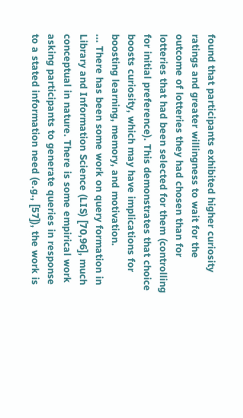found that participants exhibited higher curiosity ratings and greater willingness to wait for the outcome of lotteries they had chosen than for lotteries that had been selected for them (controlling for initial preference). This demonstrates that choice boosts curiosity, which may have implications for boosting learning, memory, and motivation.
... There has been some work on query formation in Library and Information Science (LIS) [70,96], much conceptual in nature. There is some empirical work asking participants to generate queries in response to a stated information need (e.g., [57]), the work is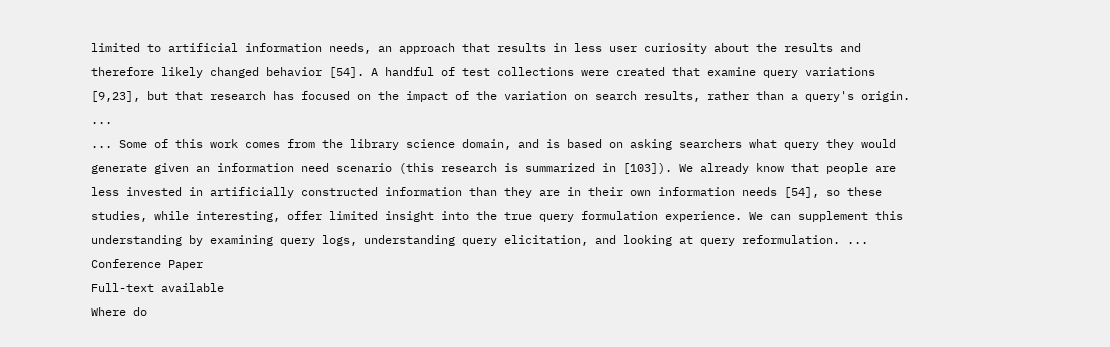limited to artificial information needs, an approach that results in less user curiosity about the results and therefore likely changed behavior [54]. A handful of test collections were created that examine query variations [9,23], but that research has focused on the impact of the variation on search results, rather than a query's origin. ...
... Some of this work comes from the library science domain, and is based on asking searchers what query they would generate given an information need scenario (this research is summarized in [103]). We already know that people are less invested in artificially constructed information than they are in their own information needs [54], so these studies, while interesting, offer limited insight into the true query formulation experience. We can supplement this understanding by examining query logs, understanding query elicitation, and looking at query reformulation. ...
Conference Paper
Full-text available
Where do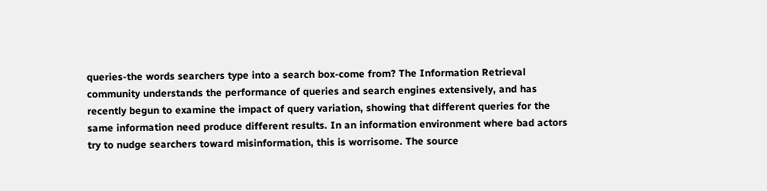queries-the words searchers type into a search box-come from? The Information Retrieval community understands the performance of queries and search engines extensively, and has recently begun to examine the impact of query variation, showing that different queries for the same information need produce different results. In an information environment where bad actors try to nudge searchers toward misinformation, this is worrisome. The source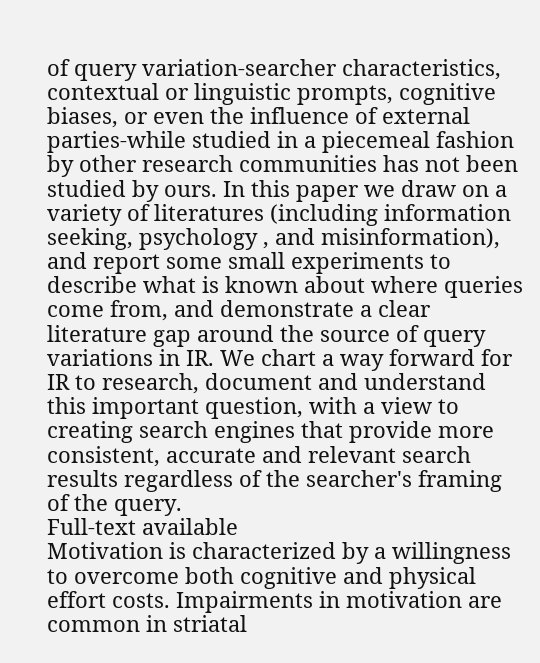of query variation-searcher characteristics, contextual or linguistic prompts, cognitive biases, or even the influence of external parties-while studied in a piecemeal fashion by other research communities has not been studied by ours. In this paper we draw on a variety of literatures (including information seeking, psychology , and misinformation), and report some small experiments to describe what is known about where queries come from, and demonstrate a clear literature gap around the source of query variations in IR. We chart a way forward for IR to research, document and understand this important question, with a view to creating search engines that provide more consistent, accurate and relevant search results regardless of the searcher's framing of the query.
Full-text available
Motivation is characterized by a willingness to overcome both cognitive and physical effort costs. Impairments in motivation are common in striatal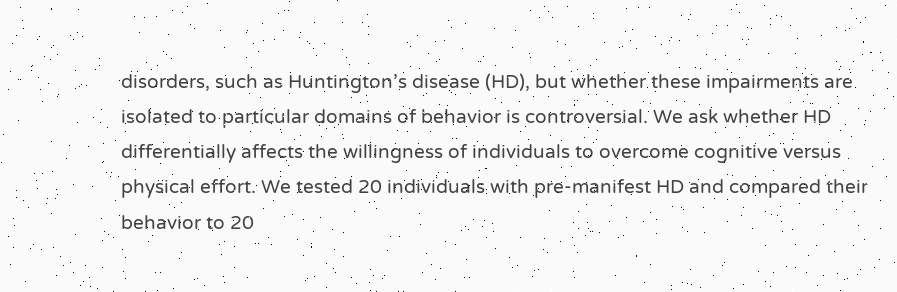disorders, such as Huntington’s disease (HD), but whether these impairments are isolated to particular domains of behavior is controversial. We ask whether HD differentially affects the willingness of individuals to overcome cognitive versus physical effort. We tested 20 individuals with pre-manifest HD and compared their behavior to 20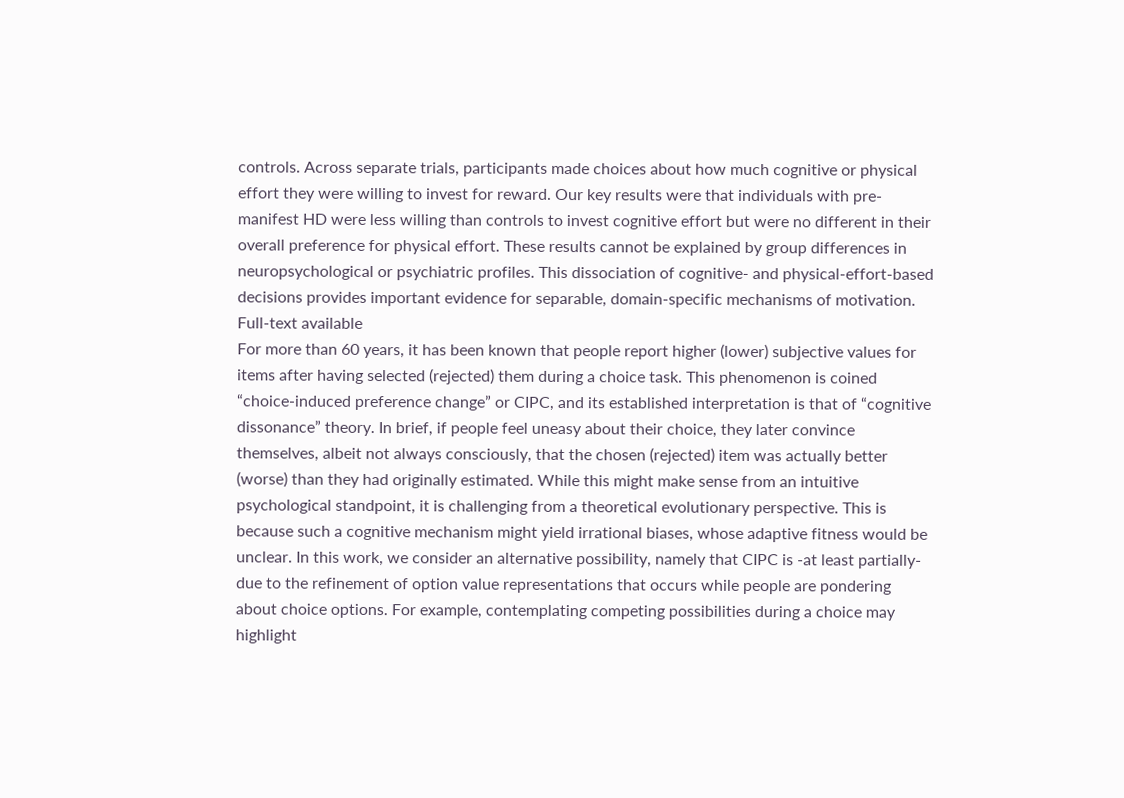controls. Across separate trials, participants made choices about how much cognitive or physical effort they were willing to invest for reward. Our key results were that individuals with pre-manifest HD were less willing than controls to invest cognitive effort but were no different in their overall preference for physical effort. These results cannot be explained by group differences in neuropsychological or psychiatric profiles. This dissociation of cognitive- and physical-effort-based decisions provides important evidence for separable, domain-specific mechanisms of motivation.
Full-text available
For more than 60 years, it has been known that people report higher (lower) subjective values for items after having selected (rejected) them during a choice task. This phenomenon is coined “choice-induced preference change” or CIPC, and its established interpretation is that of “cognitive dissonance” theory. In brief, if people feel uneasy about their choice, they later convince themselves, albeit not always consciously, that the chosen (rejected) item was actually better (worse) than they had originally estimated. While this might make sense from an intuitive psychological standpoint, it is challenging from a theoretical evolutionary perspective. This is because such a cognitive mechanism might yield irrational biases, whose adaptive fitness would be unclear. In this work, we consider an alternative possibility, namely that CIPC is -at least partially- due to the refinement of option value representations that occurs while people are pondering about choice options. For example, contemplating competing possibilities during a choice may highlight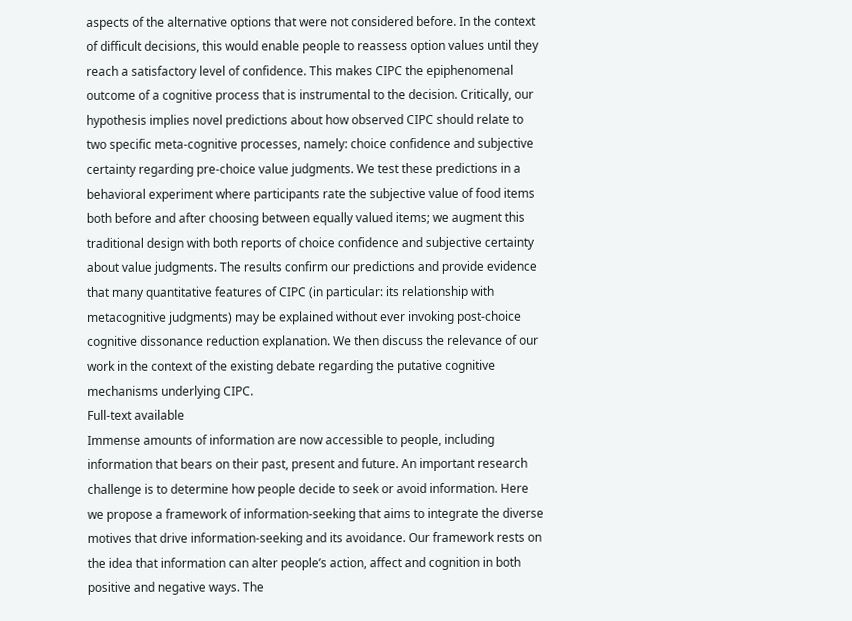aspects of the alternative options that were not considered before. In the context of difficult decisions, this would enable people to reassess option values until they reach a satisfactory level of confidence. This makes CIPC the epiphenomenal outcome of a cognitive process that is instrumental to the decision. Critically, our hypothesis implies novel predictions about how observed CIPC should relate to two specific meta-cognitive processes, namely: choice confidence and subjective certainty regarding pre-choice value judgments. We test these predictions in a behavioral experiment where participants rate the subjective value of food items both before and after choosing between equally valued items; we augment this traditional design with both reports of choice confidence and subjective certainty about value judgments. The results confirm our predictions and provide evidence that many quantitative features of CIPC (in particular: its relationship with metacognitive judgments) may be explained without ever invoking post-choice cognitive dissonance reduction explanation. We then discuss the relevance of our work in the context of the existing debate regarding the putative cognitive mechanisms underlying CIPC.
Full-text available
Immense amounts of information are now accessible to people, including information that bears on their past, present and future. An important research challenge is to determine how people decide to seek or avoid information. Here we propose a framework of information-seeking that aims to integrate the diverse motives that drive information-seeking and its avoidance. Our framework rests on the idea that information can alter people’s action, affect and cognition in both positive and negative ways. The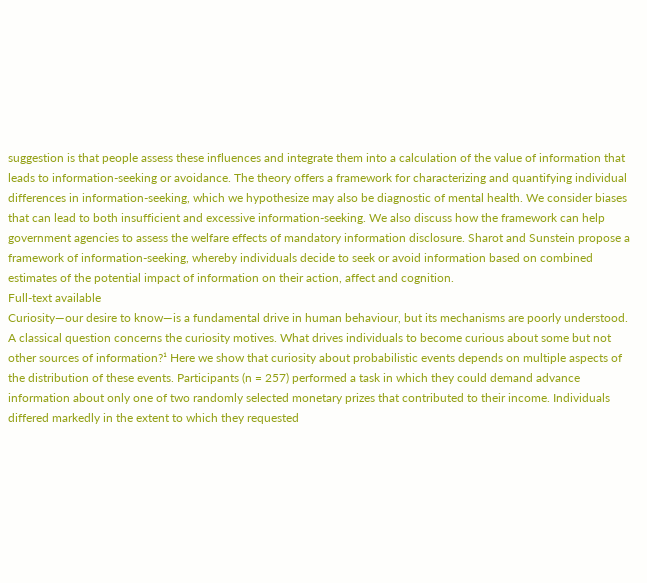suggestion is that people assess these influences and integrate them into a calculation of the value of information that leads to information-seeking or avoidance. The theory offers a framework for characterizing and quantifying individual differences in information-seeking, which we hypothesize may also be diagnostic of mental health. We consider biases that can lead to both insufficient and excessive information-seeking. We also discuss how the framework can help government agencies to assess the welfare effects of mandatory information disclosure. Sharot and Sunstein propose a framework of information-seeking, whereby individuals decide to seek or avoid information based on combined estimates of the potential impact of information on their action, affect and cognition.
Full-text available
Curiosity—our desire to know—is a fundamental drive in human behaviour, but its mechanisms are poorly understood. A classical question concerns the curiosity motives. What drives individuals to become curious about some but not other sources of information?¹ Here we show that curiosity about probabilistic events depends on multiple aspects of the distribution of these events. Participants (n = 257) performed a task in which they could demand advance information about only one of two randomly selected monetary prizes that contributed to their income. Individuals differed markedly in the extent to which they requested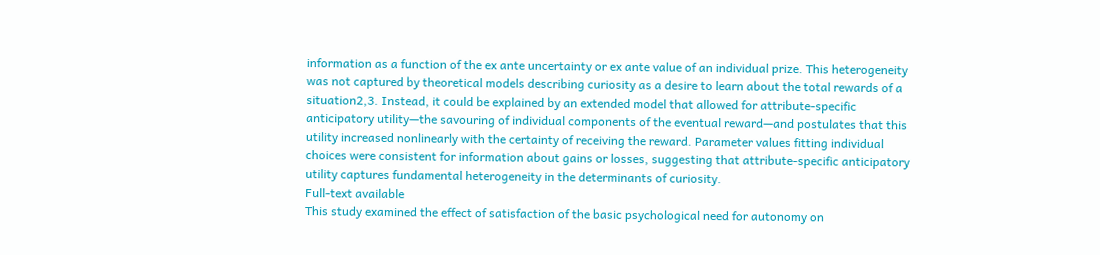information as a function of the ex ante uncertainty or ex ante value of an individual prize. This heterogeneity was not captured by theoretical models describing curiosity as a desire to learn about the total rewards of a situation2,3. Instead, it could be explained by an extended model that allowed for attribute-specific anticipatory utility—the savouring of individual components of the eventual reward—and postulates that this utility increased nonlinearly with the certainty of receiving the reward. Parameter values fitting individual choices were consistent for information about gains or losses, suggesting that attribute-specific anticipatory utility captures fundamental heterogeneity in the determinants of curiosity.
Full-text available
This study examined the effect of satisfaction of the basic psychological need for autonomy on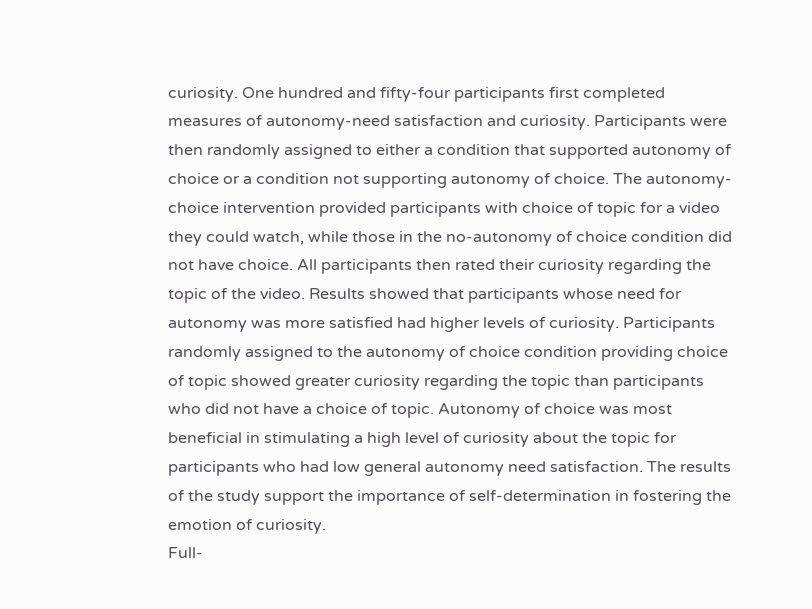curiosity. One hundred and fifty-four participants first completed measures of autonomy-need satisfaction and curiosity. Participants were then randomly assigned to either a condition that supported autonomy of choice or a condition not supporting autonomy of choice. The autonomy-choice intervention provided participants with choice of topic for a video they could watch, while those in the no-autonomy of choice condition did not have choice. All participants then rated their curiosity regarding the topic of the video. Results showed that participants whose need for autonomy was more satisfied had higher levels of curiosity. Participants randomly assigned to the autonomy of choice condition providing choice of topic showed greater curiosity regarding the topic than participants who did not have a choice of topic. Autonomy of choice was most beneficial in stimulating a high level of curiosity about the topic for participants who had low general autonomy need satisfaction. The results of the study support the importance of self-determination in fostering the emotion of curiosity.
Full-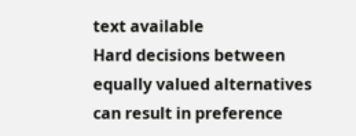text available
Hard decisions between equally valued alternatives can result in preference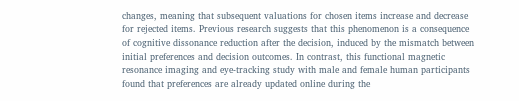changes, meaning that subsequent valuations for chosen items increase and decrease for rejected items. Previous research suggests that this phenomenon is a consequence of cognitive dissonance reduction after the decision, induced by the mismatch between initial preferences and decision outcomes. In contrast, this functional magnetic resonance imaging and eye-tracking study with male and female human participants found that preferences are already updated online during the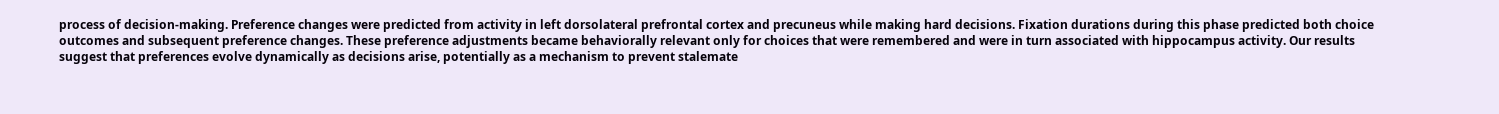process of decision-making. Preference changes were predicted from activity in left dorsolateral prefrontal cortex and precuneus while making hard decisions. Fixation durations during this phase predicted both choice outcomes and subsequent preference changes. These preference adjustments became behaviorally relevant only for choices that were remembered and were in turn associated with hippocampus activity. Our results suggest that preferences evolve dynamically as decisions arise, potentially as a mechanism to prevent stalemate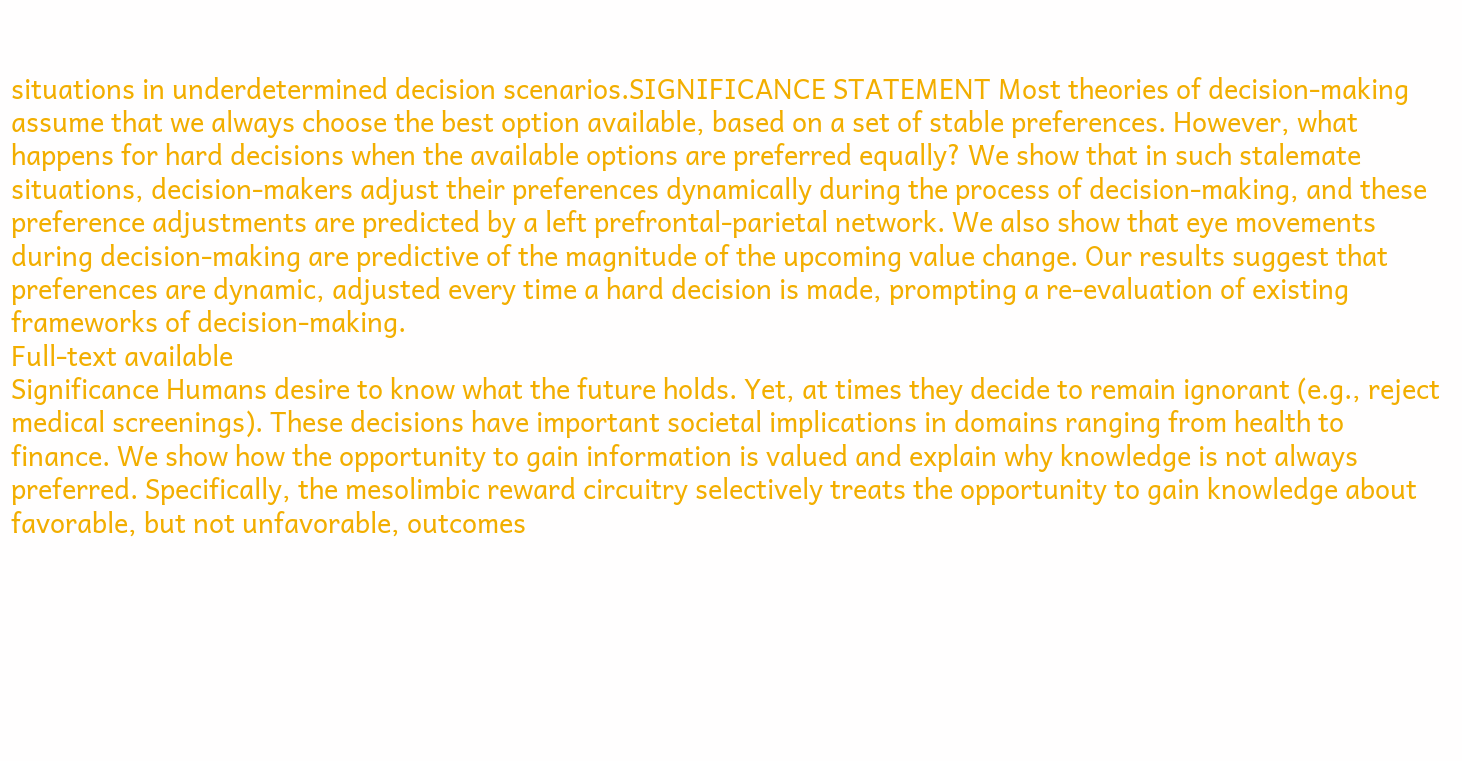situations in underdetermined decision scenarios.SIGNIFICANCE STATEMENT Most theories of decision-making assume that we always choose the best option available, based on a set of stable preferences. However, what happens for hard decisions when the available options are preferred equally? We show that in such stalemate situations, decision-makers adjust their preferences dynamically during the process of decision-making, and these preference adjustments are predicted by a left prefrontal-parietal network. We also show that eye movements during decision-making are predictive of the magnitude of the upcoming value change. Our results suggest that preferences are dynamic, adjusted every time a hard decision is made, prompting a re-evaluation of existing frameworks of decision-making.
Full-text available
Significance Humans desire to know what the future holds. Yet, at times they decide to remain ignorant (e.g., reject medical screenings). These decisions have important societal implications in domains ranging from health to finance. We show how the opportunity to gain information is valued and explain why knowledge is not always preferred. Specifically, the mesolimbic reward circuitry selectively treats the opportunity to gain knowledge about favorable, but not unfavorable, outcomes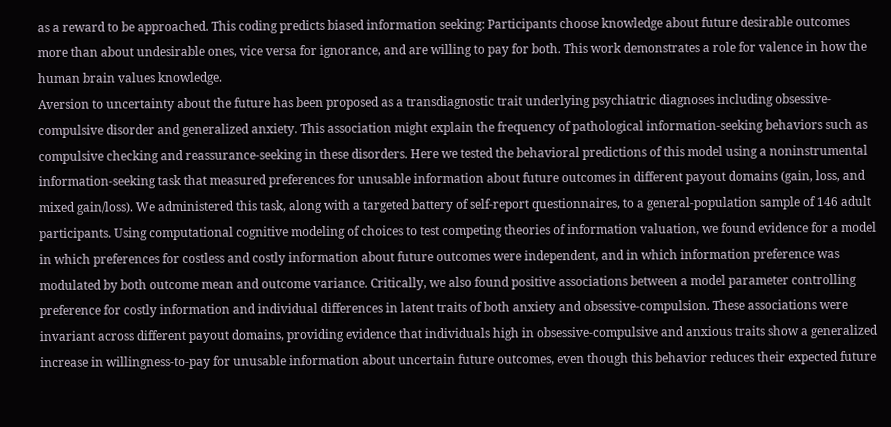as a reward to be approached. This coding predicts biased information seeking: Participants choose knowledge about future desirable outcomes more than about undesirable ones, vice versa for ignorance, and are willing to pay for both. This work demonstrates a role for valence in how the human brain values knowledge.
Aversion to uncertainty about the future has been proposed as a transdiagnostic trait underlying psychiatric diagnoses including obsessive-compulsive disorder and generalized anxiety. This association might explain the frequency of pathological information-seeking behaviors such as compulsive checking and reassurance-seeking in these disorders. Here we tested the behavioral predictions of this model using a noninstrumental information-seeking task that measured preferences for unusable information about future outcomes in different payout domains (gain, loss, and mixed gain/loss). We administered this task, along with a targeted battery of self-report questionnaires, to a general-population sample of 146 adult participants. Using computational cognitive modeling of choices to test competing theories of information valuation, we found evidence for a model in which preferences for costless and costly information about future outcomes were independent, and in which information preference was modulated by both outcome mean and outcome variance. Critically, we also found positive associations between a model parameter controlling preference for costly information and individual differences in latent traits of both anxiety and obsessive-compulsion. These associations were invariant across different payout domains, providing evidence that individuals high in obsessive-compulsive and anxious traits show a generalized increase in willingness-to-pay for unusable information about uncertain future outcomes, even though this behavior reduces their expected future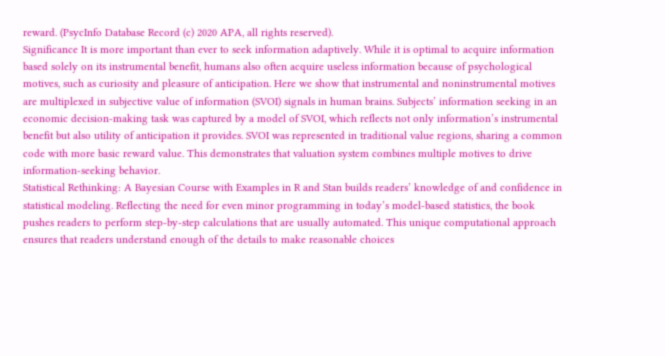reward. (PsycInfo Database Record (c) 2020 APA, all rights reserved).
Significance It is more important than ever to seek information adaptively. While it is optimal to acquire information based solely on its instrumental benefit, humans also often acquire useless information because of psychological motives, such as curiosity and pleasure of anticipation. Here we show that instrumental and noninstrumental motives are multiplexed in subjective value of information (SVOI) signals in human brains. Subjects’ information seeking in an economic decision-making task was captured by a model of SVOI, which reflects not only information’s instrumental benefit but also utility of anticipation it provides. SVOI was represented in traditional value regions, sharing a common code with more basic reward value. This demonstrates that valuation system combines multiple motives to drive information-seeking behavior.
Statistical Rethinking: A Bayesian Course with Examples in R and Stan builds readers’ knowledge of and confidence in statistical modeling. Reflecting the need for even minor programming in today’s model-based statistics, the book pushes readers to perform step-by-step calculations that are usually automated. This unique computational approach ensures that readers understand enough of the details to make reasonable choices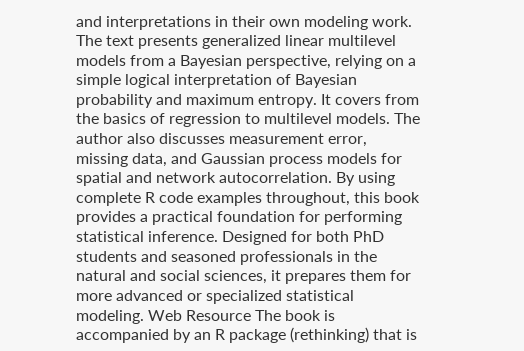and interpretations in their own modeling work. The text presents generalized linear multilevel models from a Bayesian perspective, relying on a simple logical interpretation of Bayesian probability and maximum entropy. It covers from the basics of regression to multilevel models. The author also discusses measurement error, missing data, and Gaussian process models for spatial and network autocorrelation. By using complete R code examples throughout, this book provides a practical foundation for performing statistical inference. Designed for both PhD students and seasoned professionals in the natural and social sciences, it prepares them for more advanced or specialized statistical modeling. Web Resource The book is accompanied by an R package (rethinking) that is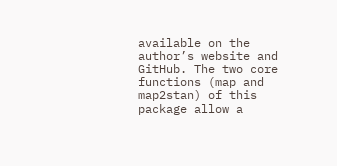available on the author’s website and GitHub. The two core functions (map and map2stan) of this package allow a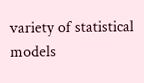variety of statistical models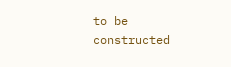to be constructed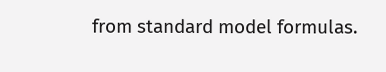from standard model formulas.